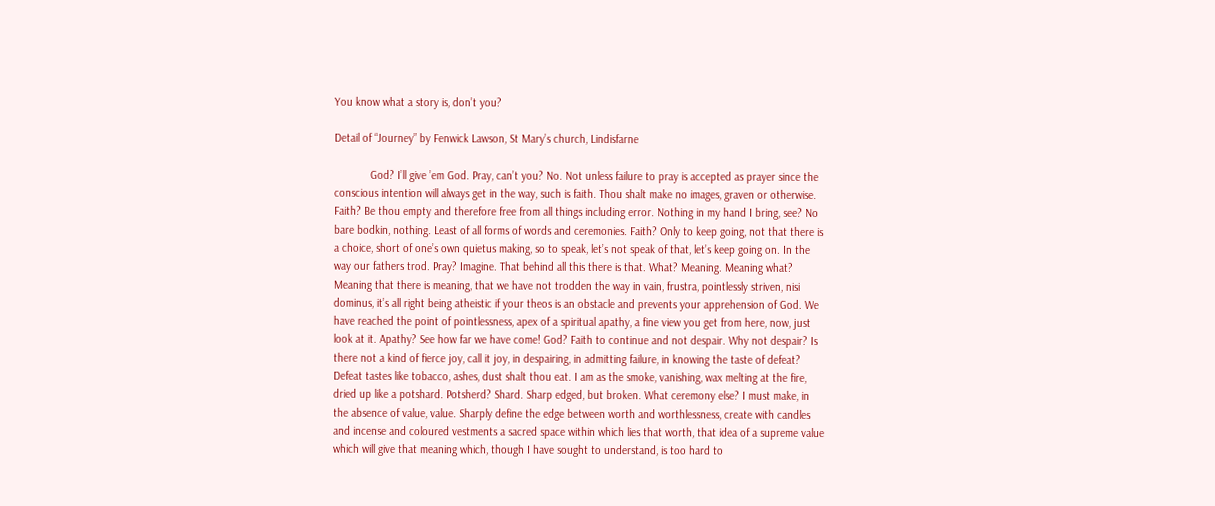You know what a story is, don’t you?

Detail of “Journey” by Fenwick Lawson, St Mary’s church, Lindisfarne

            God? I’ll give ’em God. Pray, can’t you? No. Not unless failure to pray is accepted as prayer since the conscious intention will always get in the way, such is faith. Thou shalt make no images, graven or otherwise. Faith? Be thou empty and therefore free from all things including error. Nothing in my hand I bring, see? No bare bodkin, nothing. Least of all forms of words and ceremonies. Faith? Only to keep going, not that there is a choice, short of one’s own quietus making, so to speak, let’s not speak of that, let’s keep going on. In the way our fathers trod. Pray? Imagine. That behind all this there is that. What? Meaning. Meaning what? Meaning that there is meaning, that we have not trodden the way in vain, frustra, pointlessly striven, nisi dominus, it’s all right being atheistic if your theos is an obstacle and prevents your apprehension of God. We have reached the point of pointlessness, apex of a spiritual apathy, a fine view you get from here, now, just look at it. Apathy? See how far we have come! God? Faith to continue and not despair. Why not despair? Is there not a kind of fierce joy, call it joy, in despairing, in admitting failure, in knowing the taste of defeat? Defeat tastes like tobacco, ashes, dust shalt thou eat. I am as the smoke, vanishing, wax melting at the fire, dried up like a potshard. Potsherd? Shard. Sharp edged, but broken. What ceremony else? I must make, in the absence of value, value. Sharply define the edge between worth and worthlessness, create with candles and incense and coloured vestments a sacred space within which lies that worth, that idea of a supreme value which will give that meaning which, though I have sought to understand, is too hard to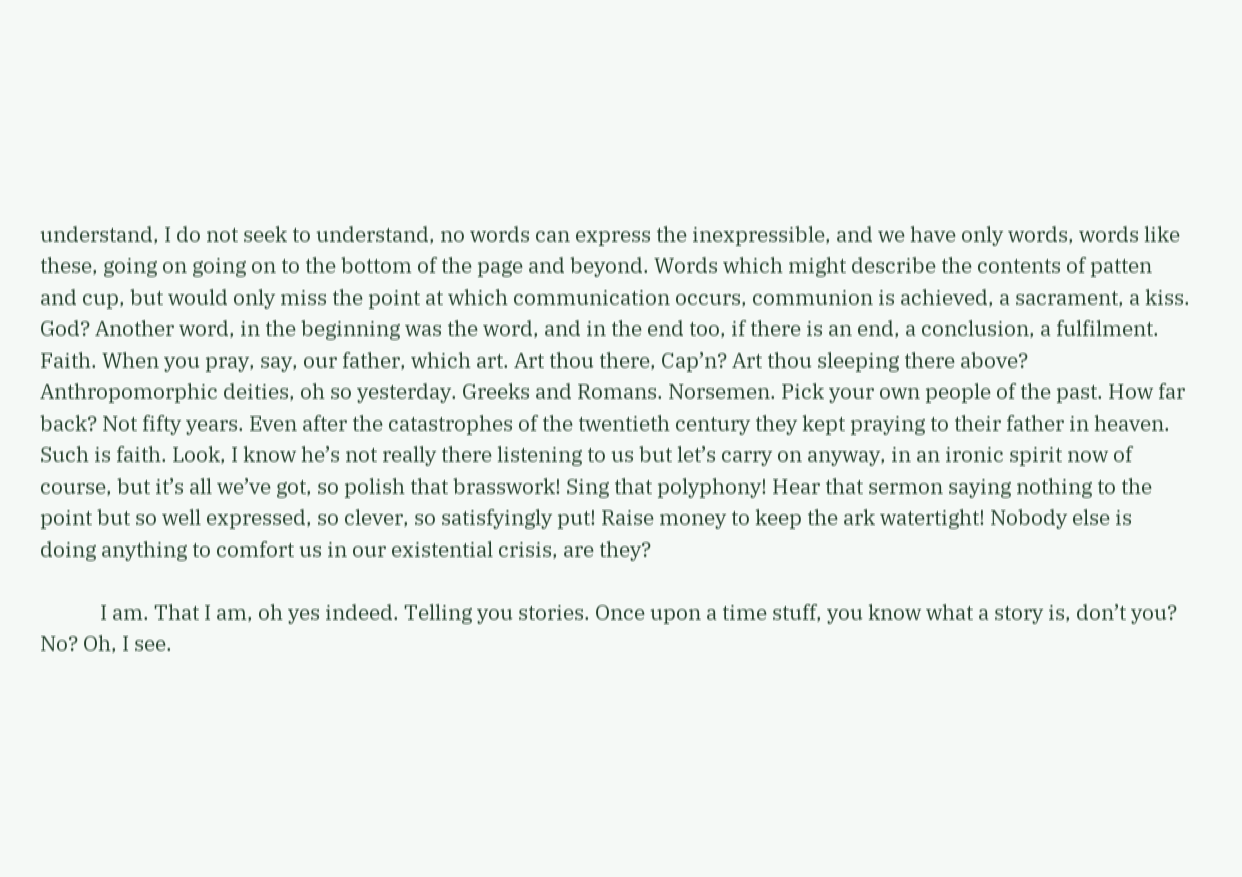understand, I do not seek to understand, no words can express the inexpressible, and we have only words, words like these, going on going on to the bottom of the page and beyond. Words which might describe the contents of patten and cup, but would only miss the point at which communication occurs, communion is achieved, a sacrament, a kiss. God? Another word, in the beginning was the word, and in the end too, if there is an end, a conclusion, a fulfilment. Faith. When you pray, say, our father, which art. Art thou there, Cap’n? Art thou sleeping there above? Anthropomorphic deities, oh so yesterday. Greeks and Romans. Norsemen. Pick your own people of the past. How far back? Not fifty years. Even after the catastrophes of the twentieth century they kept praying to their father in heaven. Such is faith. Look, I know he’s not really there listening to us but let’s carry on anyway, in an ironic spirit now of course, but it’s all we’ve got, so polish that brasswork! Sing that polyphony! Hear that sermon saying nothing to the point but so well expressed, so clever, so satisfyingly put! Raise money to keep the ark watertight! Nobody else is doing anything to comfort us in our existential crisis, are they?

            I am. That I am, oh yes indeed. Telling you stories. Once upon a time stuff, you know what a story is, don’t you? No? Oh, I see.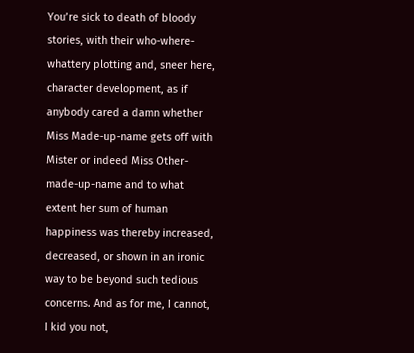You’re sick to death of bloody stories, with their who-where-whattery plotting and, sneer here, character development, as if anybody cared a damn whether Miss Made-up-name gets off with Mister or indeed Miss Other-made-up-name and to what extent her sum of human happiness was thereby increased, decreased, or shown in an ironic way to be beyond such tedious concerns. And as for me, I cannot, I kid you not,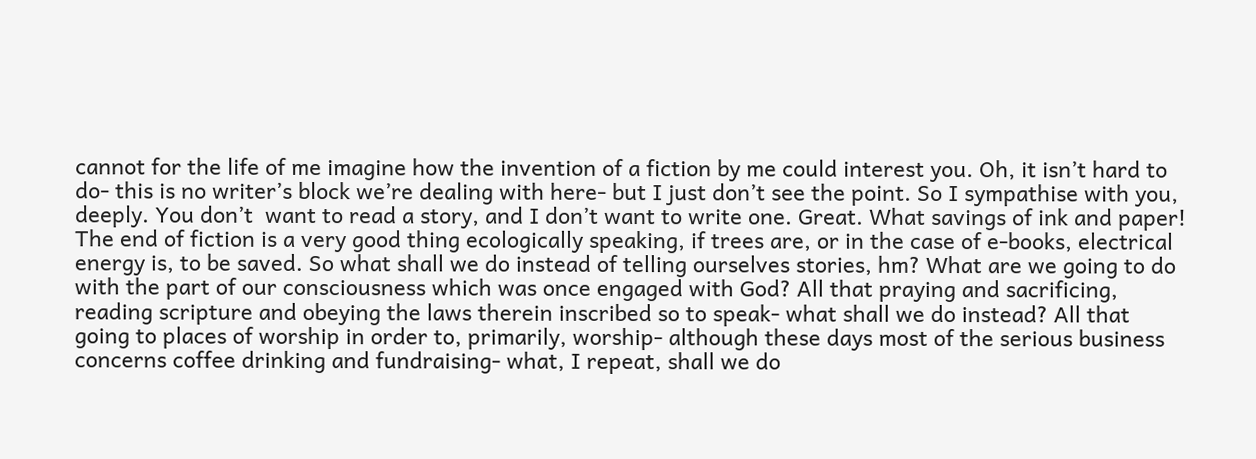cannot for the life of me imagine how the invention of a fiction by me could interest you. Oh, it isn’t hard to do- this is no writer’s block we’re dealing with here- but I just don’t see the point. So I sympathise with you, deeply. You don’t  want to read a story, and I don’t want to write one. Great. What savings of ink and paper! The end of fiction is a very good thing ecologically speaking, if trees are, or in the case of e-books, electrical energy is, to be saved. So what shall we do instead of telling ourselves stories, hm? What are we going to do with the part of our consciousness which was once engaged with God? All that praying and sacrificing, reading scripture and obeying the laws therein inscribed so to speak- what shall we do instead? All that going to places of worship in order to, primarily, worship- although these days most of the serious business concerns coffee drinking and fundraising- what, I repeat, shall we do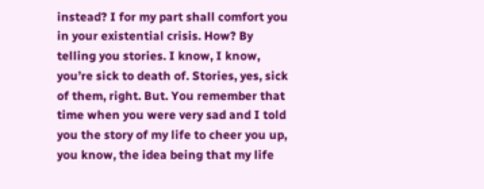instead? I for my part shall comfort you in your existential crisis. How? By telling you stories. I know, I know, you’re sick to death of. Stories, yes, sick of them, right. But. You remember that time when you were very sad and I told you the story of my life to cheer you up, you know, the idea being that my life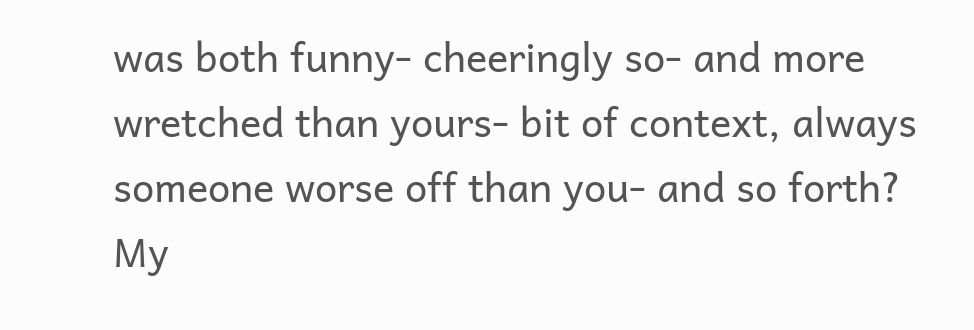was both funny- cheeringly so- and more wretched than yours- bit of context, always someone worse off than you- and so forth? My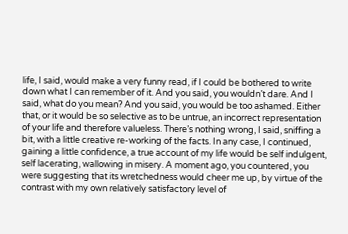life, I said, would make a very funny read, if I could be bothered to write down what I can remember of it. And you said, you wouldn’t dare. And I said, what do you mean? And you said, you would be too ashamed. Either that, or it would be so selective as to be untrue, an incorrect representation of your life and therefore valueless. There’s nothing wrong, I said, sniffing a bit, with a little creative re-working of the facts. In any case, I continued, gaining a little confidence, a true account of my life would be self indulgent, self lacerating, wallowing in misery. A moment ago, you countered, you were suggesting that its wretchedness would cheer me up, by virtue of the contrast with my own relatively satisfactory level of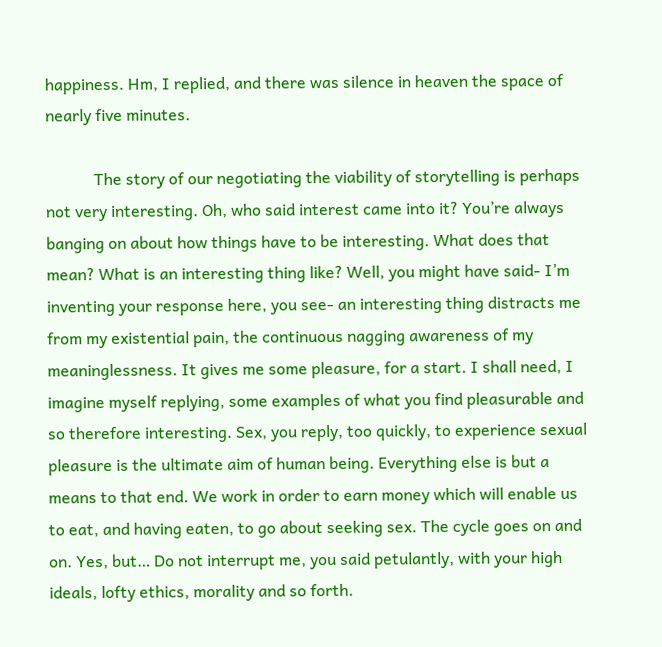happiness. Hm, I replied, and there was silence in heaven the space of nearly five minutes.

            The story of our negotiating the viability of storytelling is perhaps not very interesting. Oh, who said interest came into it? You’re always banging on about how things have to be interesting. What does that mean? What is an interesting thing like? Well, you might have said- I’m inventing your response here, you see- an interesting thing distracts me from my existential pain, the continuous nagging awareness of my meaninglessness. It gives me some pleasure, for a start. I shall need, I imagine myself replying, some examples of what you find pleasurable and so therefore interesting. Sex, you reply, too quickly, to experience sexual pleasure is the ultimate aim of human being. Everything else is but a means to that end. We work in order to earn money which will enable us to eat, and having eaten, to go about seeking sex. The cycle goes on and on. Yes, but… Do not interrupt me, you said petulantly, with your high ideals, lofty ethics, morality and so forth.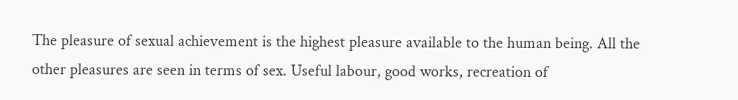The pleasure of sexual achievement is the highest pleasure available to the human being. All the other pleasures are seen in terms of sex. Useful labour, good works, recreation of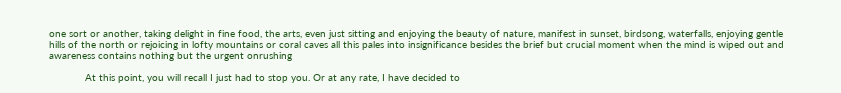one sort or another, taking delight in fine food, the arts, even just sitting and enjoying the beauty of nature, manifest in sunset, birdsong, waterfalls, enjoying gentle hills of the north or rejoicing in lofty mountains or coral caves all this pales into insignificance besides the brief but crucial moment when the mind is wiped out and awareness contains nothing but the urgent onrushing

            At this point, you will recall I just had to stop you. Or at any rate, I have decided to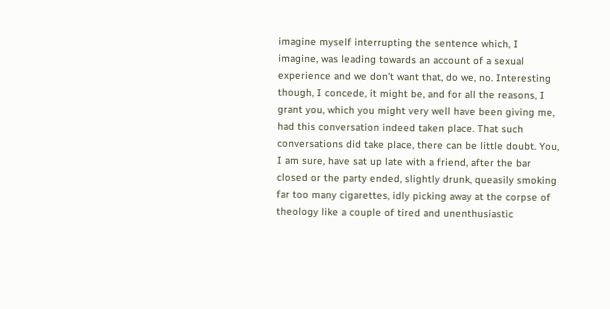imagine myself interrupting the sentence which, I imagine, was leading towards an account of a sexual experience and we don’t want that, do we, no. Interesting though, I concede, it might be, and for all the reasons, I grant you, which you might very well have been giving me, had this conversation indeed taken place. That such conversations did take place, there can be little doubt. You, I am sure, have sat up late with a friend, after the bar closed or the party ended, slightly drunk, queasily smoking far too many cigarettes, idly picking away at the corpse of theology like a couple of tired and unenthusiastic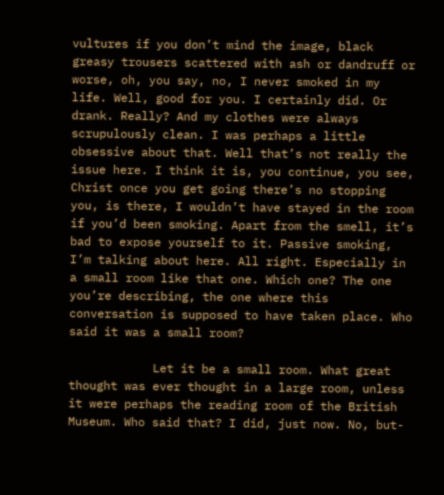vultures if you don’t mind the image, black greasy trousers scattered with ash or dandruff or worse, oh, you say, no, I never smoked in my life. Well, good for you. I certainly did. Or drank. Really? And my clothes were always scrupulously clean. I was perhaps a little obsessive about that. Well that’s not really the issue here. I think it is, you continue, you see, Christ once you get going there’s no stopping you, is there, I wouldn’t have stayed in the room if you’d been smoking. Apart from the smell, it’s bad to expose yourself to it. Passive smoking, I’m talking about here. All right. Especially in a small room like that one. Which one? The one you’re describing, the one where this conversation is supposed to have taken place. Who said it was a small room?

            Let it be a small room. What great thought was ever thought in a large room, unless it were perhaps the reading room of the British Museum. Who said that? I did, just now. No, but-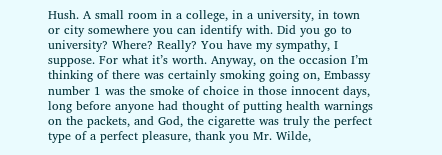Hush. A small room in a college, in a university, in town or city somewhere you can identify with. Did you go to university? Where? Really? You have my sympathy, I suppose. For what it’s worth. Anyway, on the occasion I’m thinking of there was certainly smoking going on, Embassy number 1 was the smoke of choice in those innocent days, long before anyone had thought of putting health warnings on the packets, and God, the cigarette was truly the perfect type of a perfect pleasure, thank you Mr. Wilde,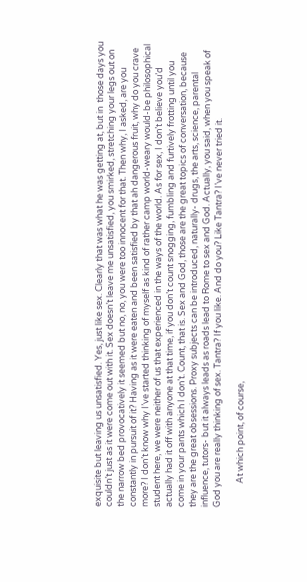exquisite but leaving us unsatisfied. Yes, just like sex. Clearly that was what he was getting at, but in  those days you couldn’t just as it were come out with it. Sex doesn’t leave me unsatisfied, you smirked, stretching your legs out on the narrow bed provocatively it seemed but no, no, you were too innocent for that. Then why, I asked, are you constantly in pursuit of it? Having as it were eaten and been satisfied by that ah dangerous fruit, why do you crave more? I don’t know why I’ve started thinking of myself as kind of rather camp world-weary would-be philosophical student here, we were neither of us that experienced in the ways of the world. As for sex, I don’t believe you’d actually had it off with anyone at that time, if you don’t count snogging, fumbling and furtively frotting until you come in your pants which I don’t. Count, that is. Sex and God, those are the great topics of conversation, because they are the great obsessions. Proxy subjects can be introduced, naturally- drugs, the arts, science, parental influence, tutors- but it always leads as roads lead to Rome to sex and God. Actually, you said, when you speak of God you are really thinking of sex. Tantra? If you like. And do you? Like Tantra? I’ve never tried it.

            At which point, of course,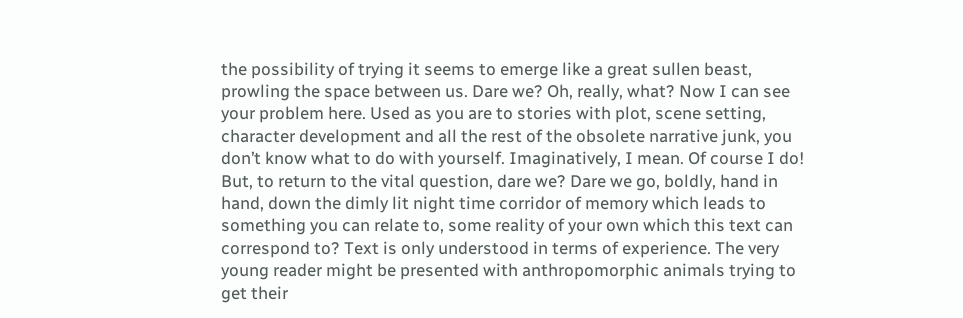the possibility of trying it seems to emerge like a great sullen beast, prowling the space between us. Dare we? Oh, really, what? Now I can see your problem here. Used as you are to stories with plot, scene setting, character development and all the rest of the obsolete narrative junk, you don’t know what to do with yourself. Imaginatively, I mean. Of course I do! But, to return to the vital question, dare we? Dare we go, boldly, hand in hand, down the dimly lit night time corridor of memory which leads to something you can relate to, some reality of your own which this text can correspond to? Text is only understood in terms of experience. The very young reader might be presented with anthropomorphic animals trying to get their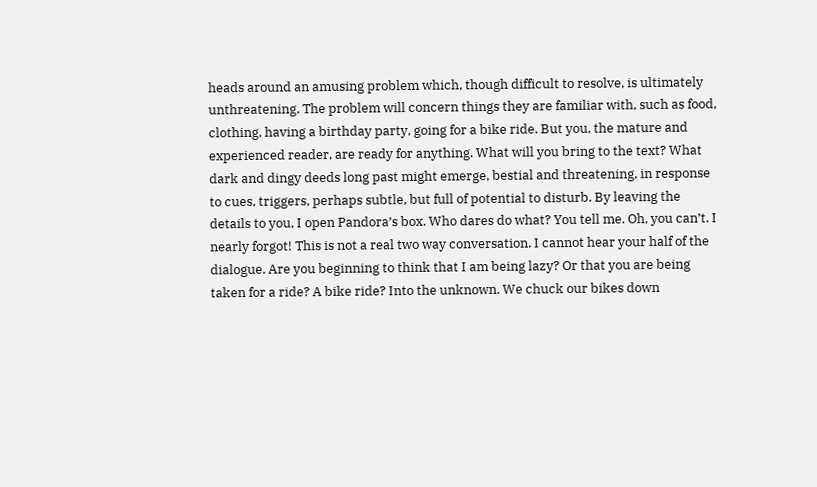heads around an amusing problem which, though difficult to resolve, is ultimately unthreatening. The problem will concern things they are familiar with, such as food, clothing, having a birthday party, going for a bike ride. But you, the mature and experienced reader, are ready for anything. What will you bring to the text? What dark and dingy deeds long past might emerge, bestial and threatening, in response to cues, triggers, perhaps subtle, but full of potential to disturb. By leaving the details to you, I open Pandora’s box. Who dares do what? You tell me. Oh, you can’t. I nearly forgot! This is not a real two way conversation. I cannot hear your half of the dialogue. Are you beginning to think that I am being lazy? Or that you are being taken for a ride? A bike ride? Into the unknown. We chuck our bikes down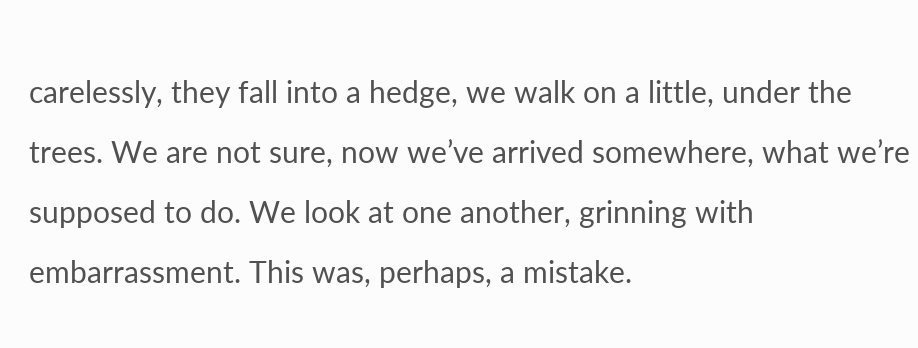carelessly, they fall into a hedge, we walk on a little, under the trees. We are not sure, now we’ve arrived somewhere, what we’re supposed to do. We look at one another, grinning with embarrassment. This was, perhaps, a mistake.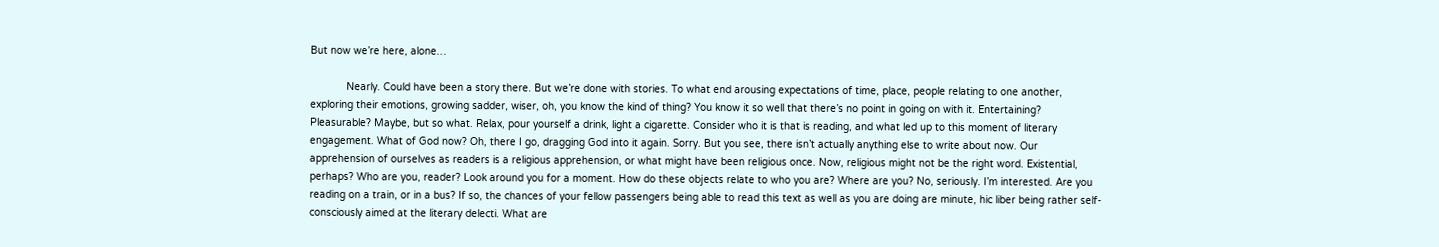But now we’re here, alone…

            Nearly. Could have been a story there. But we’re done with stories. To what end arousing expectations of time, place, people relating to one another, exploring their emotions, growing sadder, wiser, oh, you know the kind of thing? You know it so well that there’s no point in going on with it. Entertaining? Pleasurable? Maybe, but so what. Relax, pour yourself a drink, light a cigarette. Consider who it is that is reading, and what led up to this moment of literary engagement. What of God now? Oh, there I go, dragging God into it again. Sorry. But you see, there isn’t actually anything else to write about now. Our apprehension of ourselves as readers is a religious apprehension, or what might have been religious once. Now, religious might not be the right word. Existential, perhaps? Who are you, reader? Look around you for a moment. How do these objects relate to who you are? Where are you? No, seriously. I’m interested. Are you reading on a train, or in a bus? If so, the chances of your fellow passengers being able to read this text as well as you are doing are minute, hic liber being rather self-consciously aimed at the literary delecti. What are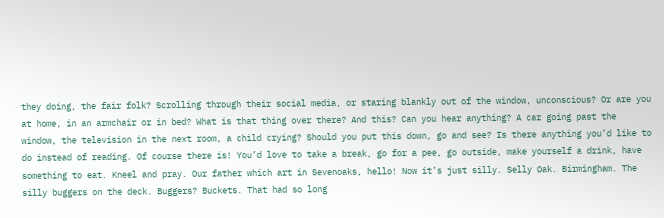they doing, the fair folk? Scrolling through their social media, or staring blankly out of the window, unconscious? Or are you at home, in an armchair or in bed? What is that thing over there? And this? Can you hear anything? A car going past the window, the television in the next room, a child crying? Should you put this down, go and see? Is there anything you’d like to do instead of reading. Of course there is! You’d love to take a break, go for a pee, go outside, make yourself a drink, have something to eat. Kneel and pray. Our father which art in Sevenoaks, hello! Now it’s just silly. Selly Oak. Birmingham. The silly buggers on the deck. Buggers? Buckets. That had so long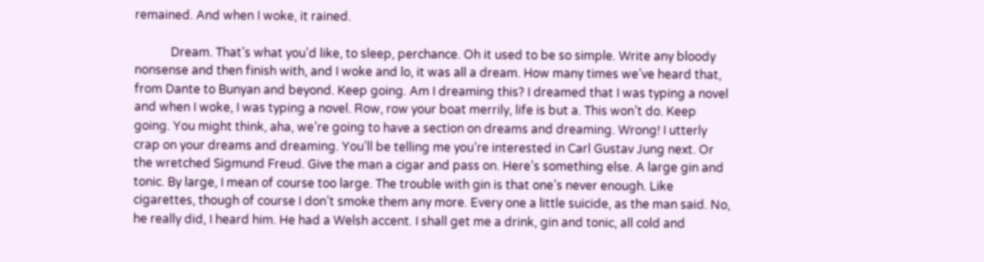remained. And when I woke, it rained.

            Dream. That’s what you’d like, to sleep, perchance. Oh it used to be so simple. Write any bloody nonsense and then finish with, and I woke and lo, it was all a dream. How many times we’ve heard that, from Dante to Bunyan and beyond. Keep going. Am I dreaming this? I dreamed that I was typing a novel and when I woke, I was typing a novel. Row, row your boat merrily, life is but a. This won’t do. Keep going. You might think, aha, we’re going to have a section on dreams and dreaming. Wrong! I utterly crap on your dreams and dreaming. You’ll be telling me you’re interested in Carl Gustav Jung next. Or the wretched Sigmund Freud. Give the man a cigar and pass on. Here’s something else. A large gin and tonic. By large, I mean of course too large. The trouble with gin is that one’s never enough. Like cigarettes, though of course I don’t smoke them any more. Every one a little suicide, as the man said. No, he really did, I heard him. He had a Welsh accent. I shall get me a drink, gin and tonic, all cold and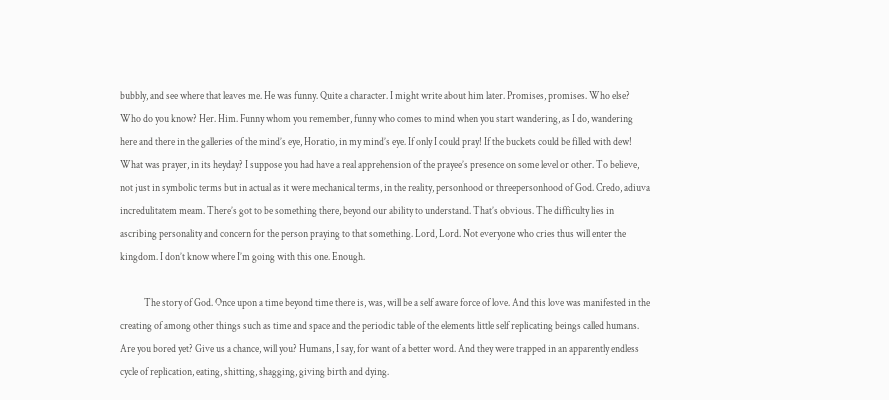bubbly, and see where that leaves me. He was funny. Quite a character. I might write about him later. Promises, promises. Who else? Who do you know? Her. Him. Funny whom you remember, funny who comes to mind when you start wandering, as I do, wandering here and there in the galleries of the mind’s eye, Horatio, in my mind’s eye. If only I could pray! If the buckets could be filled with dew! What was prayer, in its heyday? I suppose you had have a real apprehension of the prayee’s presence on some level or other. To believe, not just in symbolic terms but in actual as it were mechanical terms, in the reality, personhood or threepersonhood of God. Credo, adiuva incredulitatem meam. There’s got to be something there, beyond our ability to understand. That’s obvious. The difficulty lies in ascribing personality and concern for the person praying to that something. Lord, Lord. Not everyone who cries thus will enter the kingdom. I don’t know where I’m going with this one. Enough.

            The story of God. Once upon a time beyond time there is, was, will be a self aware force of love. And this love was manifested in the creating of among other things such as time and space and the periodic table of the elements little self replicating beings called humans. Are you bored yet? Give us a chance, will you? Humans, I say, for want of a better word. And they were trapped in an apparently endless cycle of replication, eating, shitting, shagging, giving birth and dying.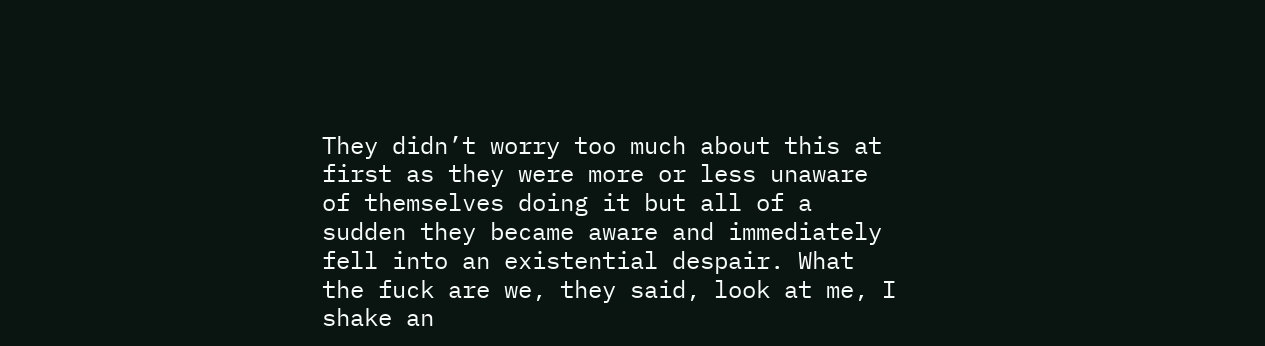They didn’t worry too much about this at first as they were more or less unaware of themselves doing it but all of a sudden they became aware and immediately fell into an existential despair. What the fuck are we, they said, look at me, I shake an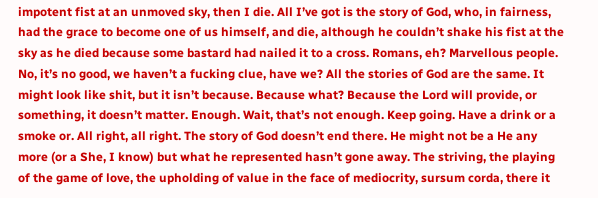impotent fist at an unmoved sky, then I die. All I’ve got is the story of God, who, in fairness, had the grace to become one of us himself, and die, although he couldn’t shake his fist at the sky as he died because some bastard had nailed it to a cross. Romans, eh? Marvellous people. No, it’s no good, we haven’t a fucking clue, have we? All the stories of God are the same. It might look like shit, but it isn’t because. Because what? Because the Lord will provide, or something, it doesn’t matter. Enough. Wait, that’s not enough. Keep going. Have a drink or a smoke or. All right, all right. The story of God doesn’t end there. He might not be a He any more (or a She, I know) but what he represented hasn’t gone away. The striving, the playing of the game of love, the upholding of value in the face of mediocrity, sursum corda, there it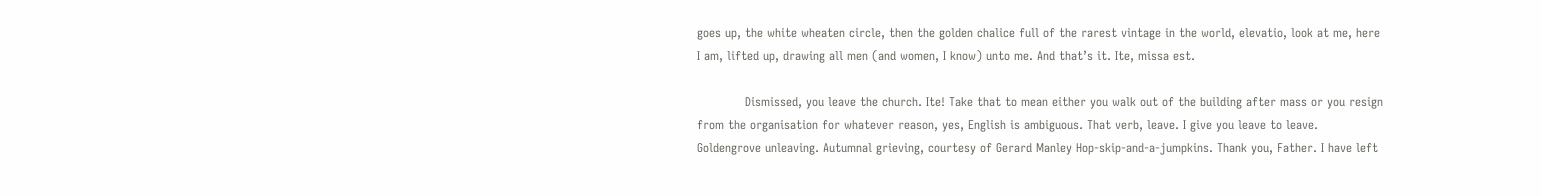goes up, the white wheaten circle, then the golden chalice full of the rarest vintage in the world, elevatio, look at me, here I am, lifted up, drawing all men (and women, I know) unto me. And that’s it. Ite, missa est.

            Dismissed, you leave the church. Ite! Take that to mean either you walk out of the building after mass or you resign from the organisation for whatever reason, yes, English is ambiguous. That verb, leave. I give you leave to leave. Goldengrove unleaving. Autumnal grieving, courtesy of Gerard Manley Hop-skip-and-a-jumpkins. Thank you, Father. I have left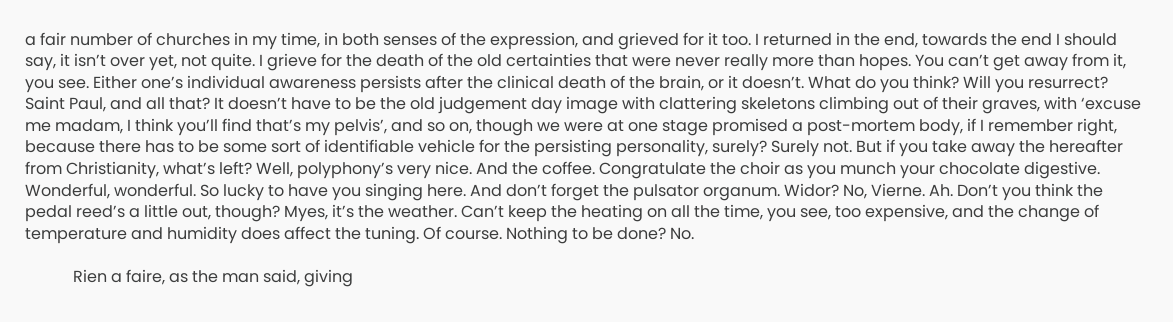a fair number of churches in my time, in both senses of the expression, and grieved for it too. I returned in the end, towards the end I should say, it isn’t over yet, not quite. I grieve for the death of the old certainties that were never really more than hopes. You can’t get away from it, you see. Either one’s individual awareness persists after the clinical death of the brain, or it doesn’t. What do you think? Will you resurrect? Saint Paul, and all that? It doesn’t have to be the old judgement day image with clattering skeletons climbing out of their graves, with ‘excuse me madam, I think you’ll find that’s my pelvis’, and so on, though we were at one stage promised a post-mortem body, if I remember right, because there has to be some sort of identifiable vehicle for the persisting personality, surely? Surely not. But if you take away the hereafter from Christianity, what’s left? Well, polyphony’s very nice. And the coffee. Congratulate the choir as you munch your chocolate digestive. Wonderful, wonderful. So lucky to have you singing here. And don’t forget the pulsator organum. Widor? No, Vierne. Ah. Don’t you think the pedal reed’s a little out, though? Myes, it’s the weather. Can’t keep the heating on all the time, you see, too expensive, and the change of temperature and humidity does affect the tuning. Of course. Nothing to be done? No.

            Rien a faire, as the man said, giving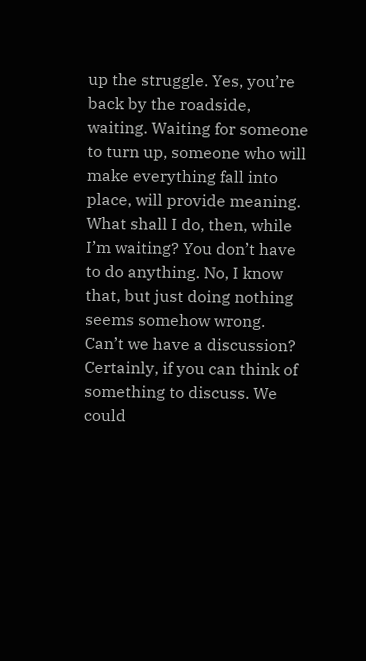up the struggle. Yes, you’re back by the roadside, waiting. Waiting for someone to turn up, someone who will make everything fall into place, will provide meaning. What shall I do, then, while I’m waiting? You don’t have to do anything. No, I know that, but just doing nothing seems somehow wrong. Can’t we have a discussion? Certainly, if you can think of something to discuss. We could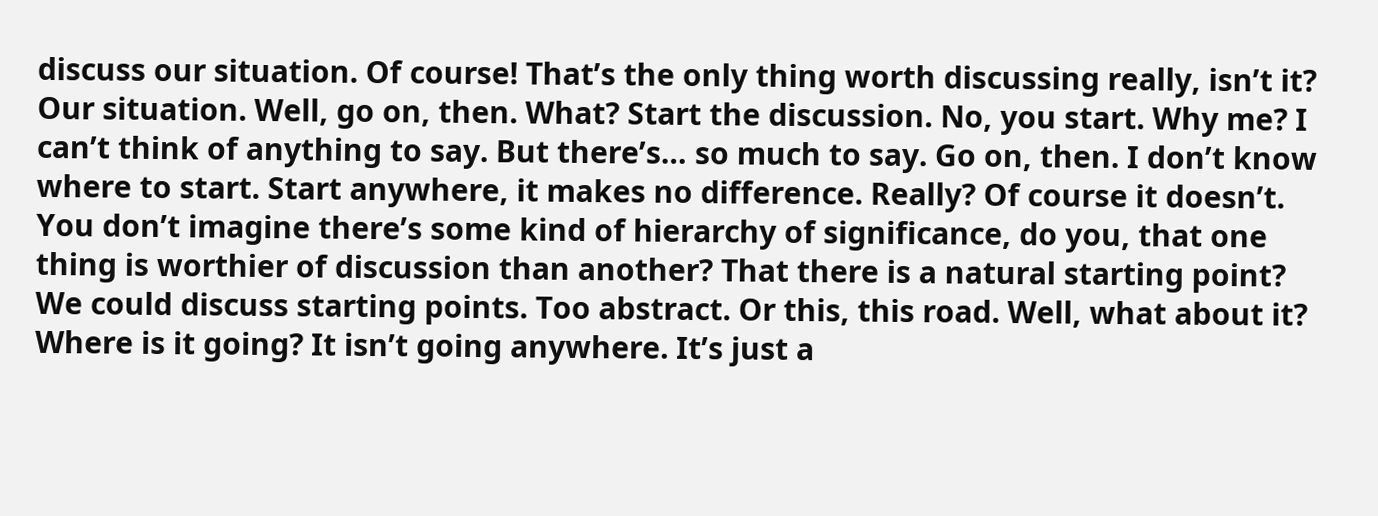discuss our situation. Of course! That’s the only thing worth discussing really, isn’t it? Our situation. Well, go on, then. What? Start the discussion. No, you start. Why me? I can’t think of anything to say. But there’s… so much to say. Go on, then. I don’t know where to start. Start anywhere, it makes no difference. Really? Of course it doesn’t. You don’t imagine there’s some kind of hierarchy of significance, do you, that one thing is worthier of discussion than another? That there is a natural starting point? We could discuss starting points. Too abstract. Or this, this road. Well, what about it? Where is it going? It isn’t going anywhere. It’s just a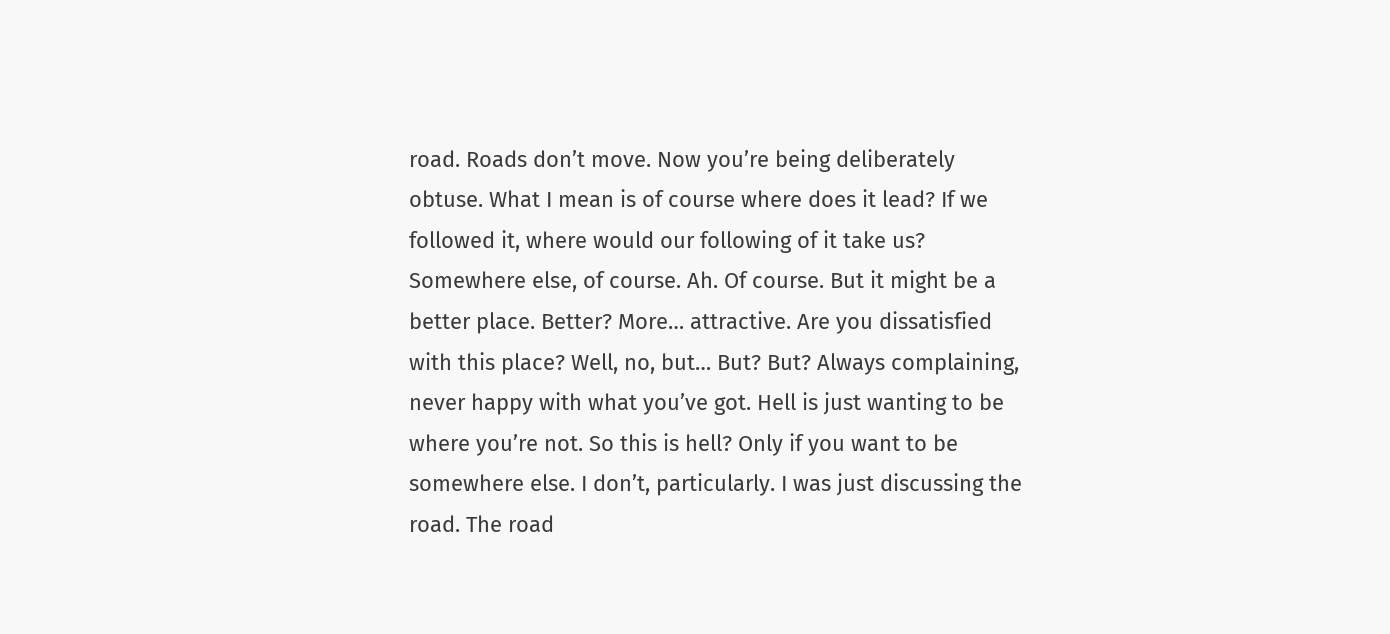road. Roads don’t move. Now you’re being deliberately obtuse. What I mean is of course where does it lead? If we followed it, where would our following of it take us? Somewhere else, of course. Ah. Of course. But it might be a better place. Better? More… attractive. Are you dissatisfied with this place? Well, no, but… But? But? Always complaining, never happy with what you’ve got. Hell is just wanting to be where you’re not. So this is hell? Only if you want to be somewhere else. I don’t, particularly. I was just discussing the road. The road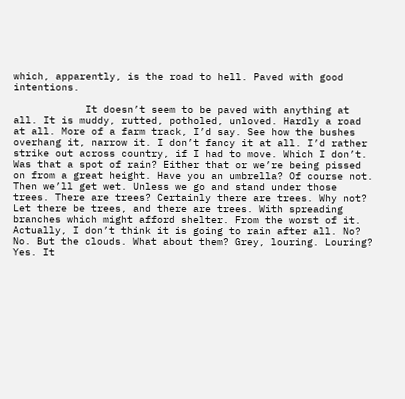which, apparently, is the road to hell. Paved with good intentions.

            It doesn’t seem to be paved with anything at all. It is muddy, rutted, potholed, unloved. Hardly a road at all. More of a farm track, I’d say. See how the bushes overhang it, narrow it. I don’t fancy it at all. I’d rather strike out across country, if I had to move. Which I don’t. Was that a spot of rain? Either that or we’re being pissed on from a great height. Have you an umbrella? Of course not. Then we’ll get wet. Unless we go and stand under those trees. There are trees? Certainly there are trees. Why not? Let there be trees, and there are trees. With spreading branches which might afford shelter. From the worst of it. Actually, I don’t think it is going to rain after all. No? No. But the clouds. What about them? Grey, louring. Louring? Yes. It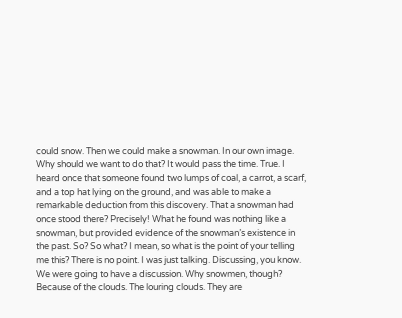could snow. Then we could make a snowman. In our own image. Why should we want to do that? It would pass the time. True. I heard once that someone found two lumps of coal, a carrot, a scarf, and a top hat lying on the ground, and was able to make a remarkable deduction from this discovery. That a snowman had once stood there? Precisely! What he found was nothing like a snowman, but provided evidence of the snowman’s existence in the past. So? So what? I mean, so what is the point of your telling me this? There is no point. I was just talking. Discussing, you know. We were going to have a discussion. Why snowmen, though? Because of the clouds. The louring clouds. They are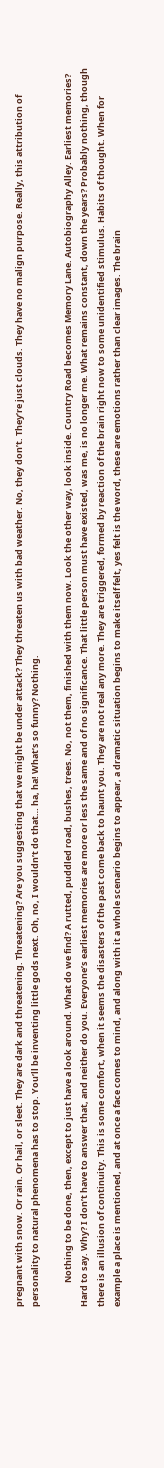pregnant with snow. Or rain. Or hail, or sleet. They are dark and threatening. Threatening? Are you suggesting that we might be under attack? They threaten us with bad weather. No, they don’t. They’re just clouds. They have no malign purpose. Really, this attribution of personality to natural phenomena has to stop. You’ll be inventing little gods next. Oh, no, I wouldn’t do that… ha, ha! What’s so funny? Nothing.

            Nothing to be done, then, except to just have a look around. What do we find? A rutted, puddled road, bushes, trees. No, not them, finished with them now. Look the other way, look inside. Country Road becomes Memory Lane. Autobiography Alley. Earliest memories? Hard to say. Why? I don’t have to answer that, and neither do you. Everyone’s earliest memories are more or less the same and of no significance. That little person must have existed, was me, is no longer me. What remains constant, down the years? Probably nothing, though there is an illusion of continuity. This is some comfort, when it seems the disasters of the past come back to haunt you. They are not real any more. They are triggered, formed by reaction of the brain right now to some unidentified stimulus. Habits of thought. When for example a place is mentioned, and at once a face comes to mind, and along with it a whole scenario begins to appear, a dramatic situation begins to make itself felt, yes felt is the word, these are emotions rather than clear images. The brain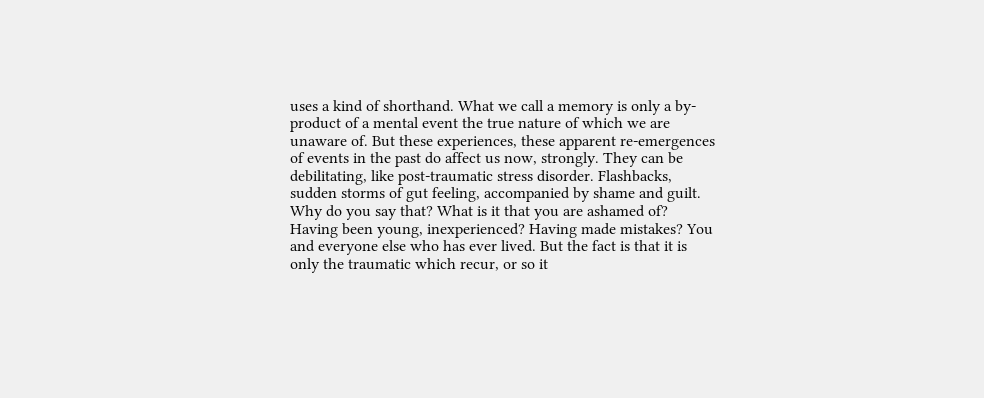uses a kind of shorthand. What we call a memory is only a by-product of a mental event the true nature of which we are unaware of. But these experiences, these apparent re-emergences of events in the past do affect us now, strongly. They can be debilitating, like post-traumatic stress disorder. Flashbacks, sudden storms of gut feeling, accompanied by shame and guilt. Why do you say that? What is it that you are ashamed of? Having been young, inexperienced? Having made mistakes? You and everyone else who has ever lived. But the fact is that it is only the traumatic which recur, or so it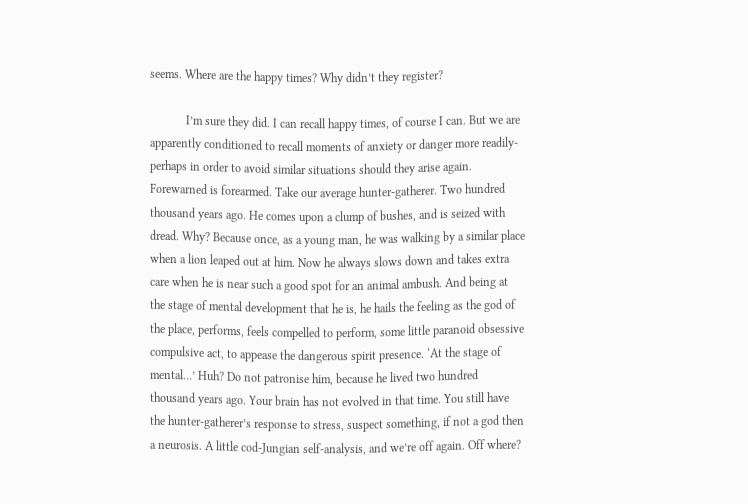seems. Where are the happy times? Why didn’t they register?

            I’m sure they did. I can recall happy times, of course I can. But we are apparently conditioned to recall moments of anxiety or danger more readily- perhaps in order to avoid similar situations should they arise again. Forewarned is forearmed. Take our average hunter-gatherer. Two hundred thousand years ago. He comes upon a clump of bushes, and is seized with dread. Why? Because once, as a young man, he was walking by a similar place when a lion leaped out at him. Now he always slows down and takes extra care when he is near such a good spot for an animal ambush. And being at the stage of mental development that he is, he hails the feeling as the god of the place, performs, feels compelled to perform, some little paranoid obsessive compulsive act, to appease the dangerous spirit presence. ‘At the stage of mental…’ Huh? Do not patronise him, because he lived two hundred thousand years ago. Your brain has not evolved in that time. You still have the hunter-gatherer’s response to stress, suspect something, if not a god then a neurosis. A little cod-Jungian self-analysis, and we’re off again. Off where?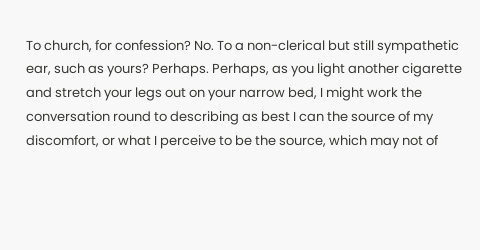To church, for confession? No. To a non-clerical but still sympathetic ear, such as yours? Perhaps. Perhaps, as you light another cigarette and stretch your legs out on your narrow bed, I might work the conversation round to describing as best I can the source of my discomfort, or what I perceive to be the source, which may not of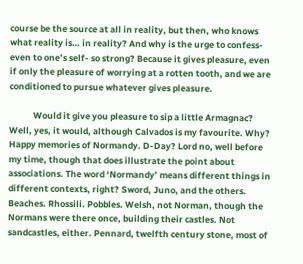course be the source at all in reality, but then, who knows what reality is… in reality? And why is the urge to confess- even to one’s self- so strong? Because it gives pleasure, even if only the pleasure of worrying at a rotten tooth, and we are conditioned to pursue whatever gives pleasure.

            Would it give you pleasure to sip a little Armagnac? Well, yes, it would, although Calvados is my favourite. Why? Happy memories of Normandy. D-Day? Lord no, well before my time, though that does illustrate the point about associations. The word ‘Normandy’ means different things in different contexts, right? Sword, Juno, and the others. Beaches. Rhossili. Pobbles. Welsh, not Norman, though the Normans were there once, building their castles. Not sandcastles, either. Pennard, twelfth century stone, most of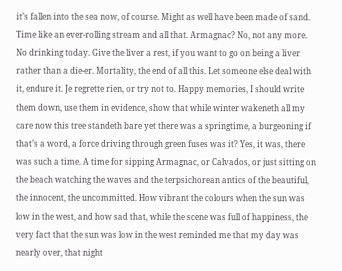it’s fallen into the sea now, of course. Might as well have been made of sand. Time like an ever-rolling stream and all that. Armagnac? No, not any more. No drinking today. Give the liver a rest, if you want to go on being a liver rather than a die-er. Mortality, the end of all this. Let someone else deal with it, endure it. Je regrette rien, or try not to. Happy memories, I should write them down, use them in evidence, show that while winter wakeneth all my care now this tree standeth bare yet there was a springtime, a burgeoning if that’s a word, a force driving through green fuses was it? Yes, it was, there was such a time. A time for sipping Armagnac, or Calvados, or just sitting on the beach watching the waves and the terpsichorean antics of the beautiful, the innocent, the uncommitted. How vibrant the colours when the sun was low in the west, and how sad that, while the scene was full of happiness, the very fact that the sun was low in the west reminded me that my day was nearly over, that night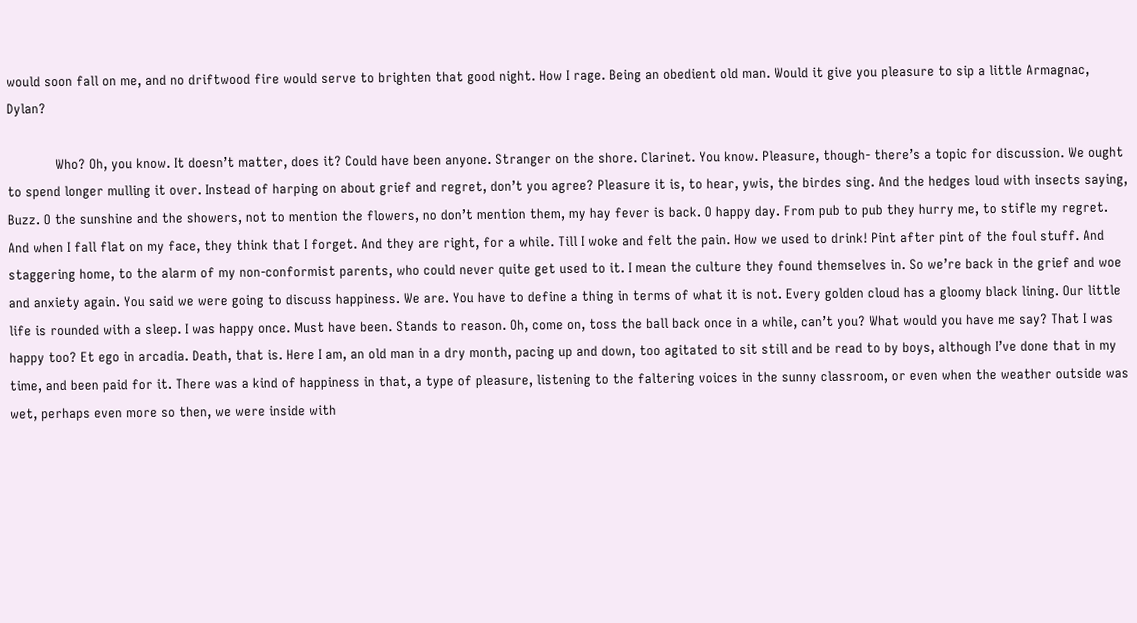would soon fall on me, and no driftwood fire would serve to brighten that good night. How I rage. Being an obedient old man. Would it give you pleasure to sip a little Armagnac, Dylan?

            Who? Oh, you know. It doesn’t matter, does it? Could have been anyone. Stranger on the shore. Clarinet. You know. Pleasure, though- there’s a topic for discussion. We ought to spend longer mulling it over. Instead of harping on about grief and regret, don’t you agree? Pleasure it is, to hear, ywis, the birdes sing. And the hedges loud with insects saying, Buzz. O the sunshine and the showers, not to mention the flowers, no don’t mention them, my hay fever is back. O happy day. From pub to pub they hurry me, to stifle my regret. And when I fall flat on my face, they think that I forget. And they are right, for a while. Till I woke and felt the pain. How we used to drink! Pint after pint of the foul stuff. And staggering home, to the alarm of my non-conformist parents, who could never quite get used to it. I mean the culture they found themselves in. So we’re back in the grief and woe and anxiety again. You said we were going to discuss happiness. We are. You have to define a thing in terms of what it is not. Every golden cloud has a gloomy black lining. Our little life is rounded with a sleep. I was happy once. Must have been. Stands to reason. Oh, come on, toss the ball back once in a while, can’t you? What would you have me say? That I was happy too? Et ego in arcadia. Death, that is. Here I am, an old man in a dry month, pacing up and down, too agitated to sit still and be read to by boys, although I’ve done that in my time, and been paid for it. There was a kind of happiness in that, a type of pleasure, listening to the faltering voices in the sunny classroom, or even when the weather outside was wet, perhaps even more so then, we were inside with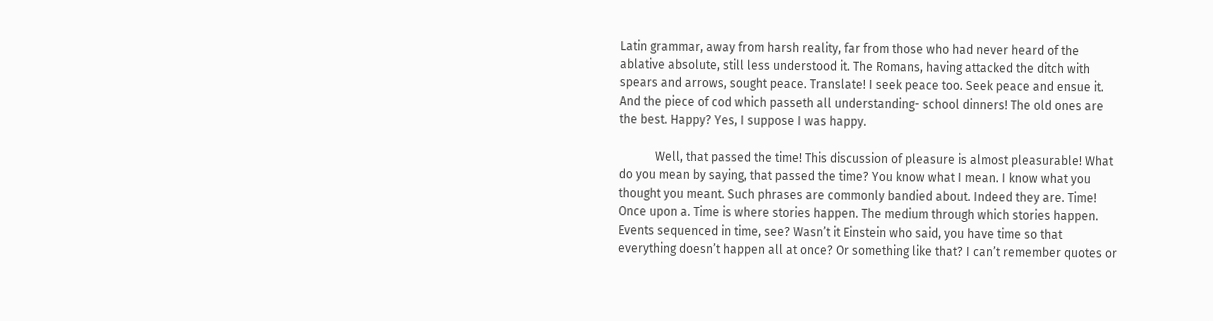Latin grammar, away from harsh reality, far from those who had never heard of the ablative absolute, still less understood it. The Romans, having attacked the ditch with spears and arrows, sought peace. Translate! I seek peace too. Seek peace and ensue it. And the piece of cod which passeth all understanding- school dinners! The old ones are the best. Happy? Yes, I suppose I was happy.

            Well, that passed the time! This discussion of pleasure is almost pleasurable! What do you mean by saying, that passed the time? You know what I mean. I know what you thought you meant. Such phrases are commonly bandied about. Indeed they are. Time! Once upon a. Time is where stories happen. The medium through which stories happen. Events sequenced in time, see? Wasn’t it Einstein who said, you have time so that everything doesn’t happen all at once? Or something like that? I can’t remember quotes or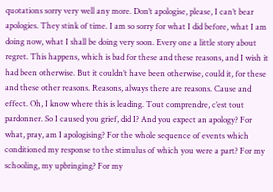quotations sorry very well any more. Don’t apologise, please, I can’t bear apologies. They stink of time. I am so sorry for what I did before, what I am doing now, what I shall be doing very soon. Every one a little story about regret. This happens, which is bad for these and these reasons, and I wish it had been otherwise. But it couldn’t have been otherwise, could it, for these and these other reasons. Reasons, always there are reasons. Cause and effect. Oh, I know where this is leading. Tout comprendre, c’est tout pardonner. So I caused you grief, did I? And you expect an apology? For what, pray, am I apologising? For the whole sequence of events which conditioned my response to the stimulus of which you were a part? For my schooling, my upbringing? For my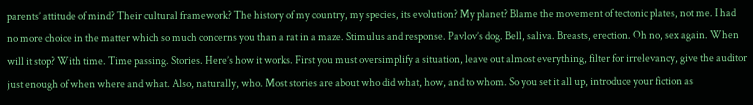parents’ attitude of mind? Their cultural framework? The history of my country, my species, its evolution? My planet? Blame the movement of tectonic plates, not me. I had no more choice in the matter which so much concerns you than a rat in a maze. Stimulus and response. Pavlov’s dog. Bell, saliva. Breasts, erection. Oh no, sex again. When will it stop? With time. Time passing. Stories. Here’s how it works. First you must oversimplify a situation, leave out almost everything, filter for irrelevancy, give the auditor just enough of when where and what. Also, naturally, who. Most stories are about who did what, how, and to whom. So you set it all up, introduce your fiction as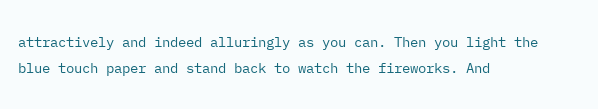attractively and indeed alluringly as you can. Then you light the blue touch paper and stand back to watch the fireworks. And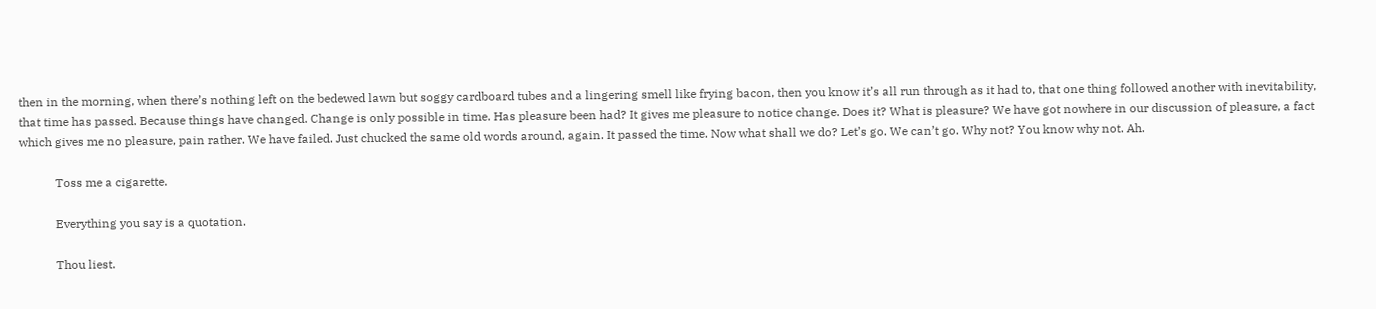then in the morning, when there’s nothing left on the bedewed lawn but soggy cardboard tubes and a lingering smell like frying bacon, then you know it’s all run through as it had to, that one thing followed another with inevitability, that time has passed. Because things have changed. Change is only possible in time. Has pleasure been had? It gives me pleasure to notice change. Does it? What is pleasure? We have got nowhere in our discussion of pleasure, a fact which gives me no pleasure, pain rather. We have failed. Just chucked the same old words around, again. It passed the time. Now what shall we do? Let’s go. We can’t go. Why not? You know why not. Ah.

            Toss me a cigarette.

            Everything you say is a quotation.

            Thou liest.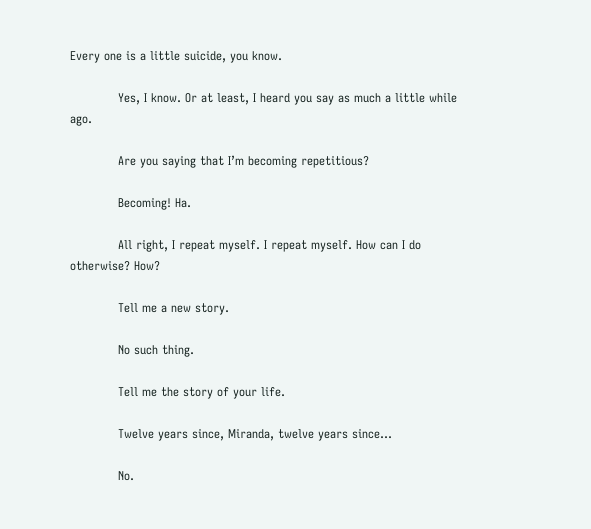Every one is a little suicide, you know.

            Yes, I know. Or at least, I heard you say as much a little while ago.

            Are you saying that I’m becoming repetitious?

            Becoming! Ha.

            All right, I repeat myself. I repeat myself. How can I do otherwise? How?

            Tell me a new story.

            No such thing.

            Tell me the story of your life.

            Twelve years since, Miranda, twelve years since…

            No.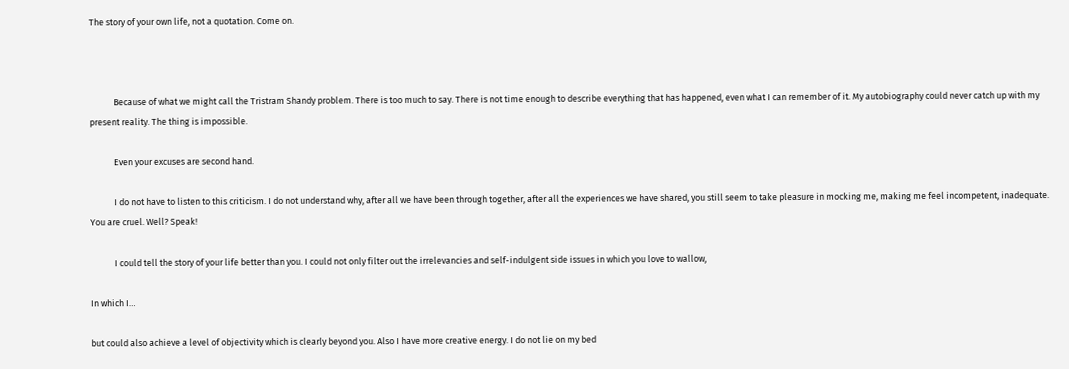The story of your own life, not a quotation. Come on.



            Because of what we might call the Tristram Shandy problem. There is too much to say. There is not time enough to describe everything that has happened, even what I can remember of it. My autobiography could never catch up with my present reality. The thing is impossible.

            Even your excuses are second hand.

            I do not have to listen to this criticism. I do not understand why, after all we have been through together, after all the experiences we have shared, you still seem to take pleasure in mocking me, making me feel incompetent, inadequate. You are cruel. Well? Speak!

            I could tell the story of your life better than you. I could not only filter out the irrelevancies and self-indulgent side issues in which you love to wallow,

In which I…

but could also achieve a level of objectivity which is clearly beyond you. Also I have more creative energy. I do not lie on my bed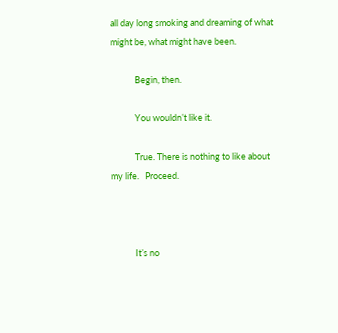all day long smoking and dreaming of what might be, what might have been.

            Begin, then.

            You wouldn’t like it.

            True. There is nothing to like about my life.   Proceed.



            It’s no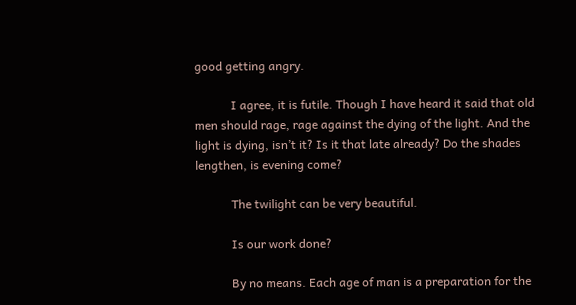good getting angry.

            I agree, it is futile. Though I have heard it said that old men should rage, rage against the dying of the light. And the light is dying, isn’t it? Is it that late already? Do the shades lengthen, is evening come?

            The twilight can be very beautiful.

            Is our work done?

            By no means. Each age of man is a preparation for the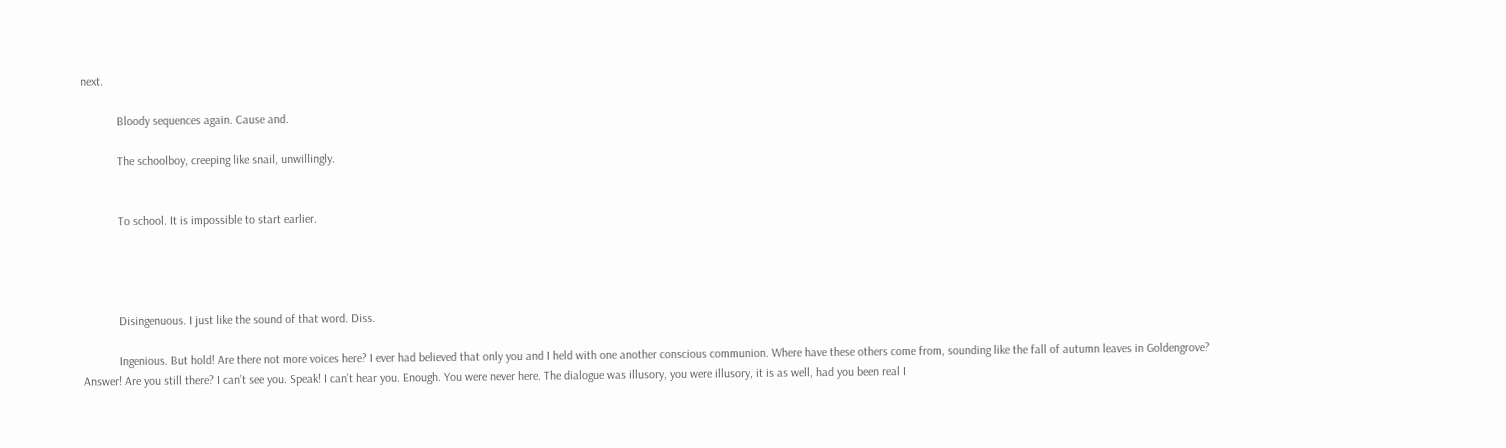next.

            Bloody sequences again. Cause and.

            The schoolboy, creeping like snail, unwillingly.


            To school. It is impossible to start earlier.




            Disingenuous. I just like the sound of that word. Diss.

            Ingenious. But hold! Are there not more voices here? I ever had believed that only you and I held with one another conscious communion. Where have these others come from, sounding like the fall of autumn leaves in Goldengrove? Answer! Are you still there? I can’t see you. Speak! I can’t hear you. Enough. You were never here. The dialogue was illusory, you were illusory, it is as well, had you been real I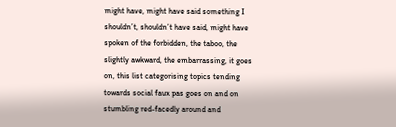might have, might have said something I shouldn’t, shouldn’t have said, might have spoken of the forbidden, the taboo, the slightly awkward, the embarrassing, it goes on, this list categorising topics tending towards social faux pas goes on and on stumbling red-facedly around and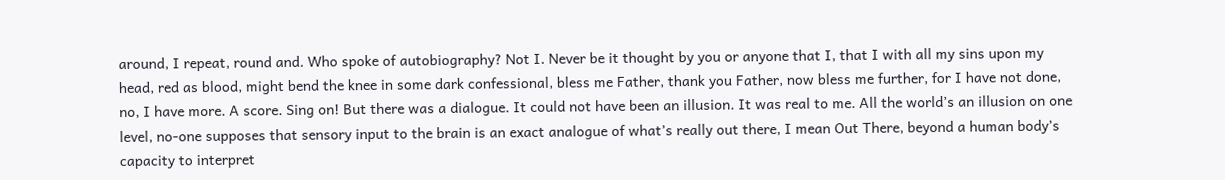around, I repeat, round and. Who spoke of autobiography? Not I. Never be it thought by you or anyone that I, that I with all my sins upon my head, red as blood, might bend the knee in some dark confessional, bless me Father, thank you Father, now bless me further, for I have not done, no, I have more. A score. Sing on! But there was a dialogue. It could not have been an illusion. It was real to me. All the world’s an illusion on one level, no-one supposes that sensory input to the brain is an exact analogue of what’s really out there, I mean Out There, beyond a human body’s capacity to interpret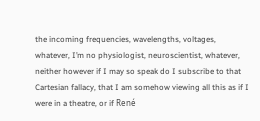the incoming frequencies, wavelengths, voltages, whatever, I’m no physiologist, neuroscientist, whatever, neither however if I may so speak do I subscribe to that Cartesian fallacy, that I am somehow viewing all this as if I were in a theatre, or if René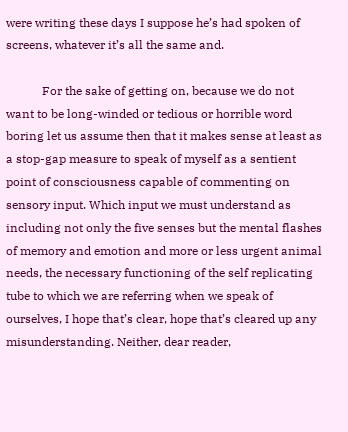were writing these days I suppose he’s had spoken of screens, whatever it’s all the same and.

            For the sake of getting on, because we do not want to be long-winded or tedious or horrible word boring let us assume then that it makes sense at least as a stop-gap measure to speak of myself as a sentient point of consciousness capable of commenting on sensory input. Which input we must understand as including not only the five senses but the mental flashes of memory and emotion and more or less urgent animal needs, the necessary functioning of the self replicating tube to which we are referring when we speak of ourselves, I hope that’s clear, hope that’s cleared up any misunderstanding. Neither, dear reader,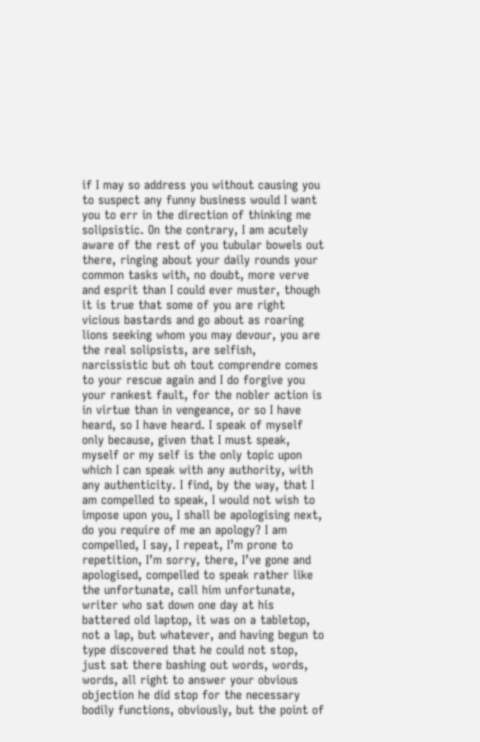if I may so address you without causing you to suspect any funny business would I want you to err in the direction of thinking me solipsistic. On the contrary, I am acutely aware of the rest of you tubular bowels out there, ringing about your daily rounds your common tasks with, no doubt, more verve and esprit than I could ever muster, though it is true that some of you are right vicious bastards and go about as roaring lions seeking whom you may devour, you are the real solipsists, are selfish, narcissistic but oh tout comprendre comes to your rescue again and I do forgive you your rankest fault, for the nobler action is in virtue than in vengeance, or so I have heard, so I have heard. I speak of myself only because, given that I must speak, myself or my self is the only topic upon which I can speak with any authority, with any authenticity. I find, by the way, that I am compelled to speak, I would not wish to impose upon you, I shall be apologising next, do you require of me an apology? I am compelled, I say, I repeat, I’m prone to repetition, I’m sorry, there, I’ve gone and apologised, compelled to speak rather like the unfortunate, call him unfortunate, writer who sat down one day at his battered old laptop, it was on a tabletop, not a lap, but whatever, and having begun to type discovered that he could not stop, just sat there bashing out words, words, words, all right to answer your obvious objection he did stop for the necessary bodily functions, obviously, but the point of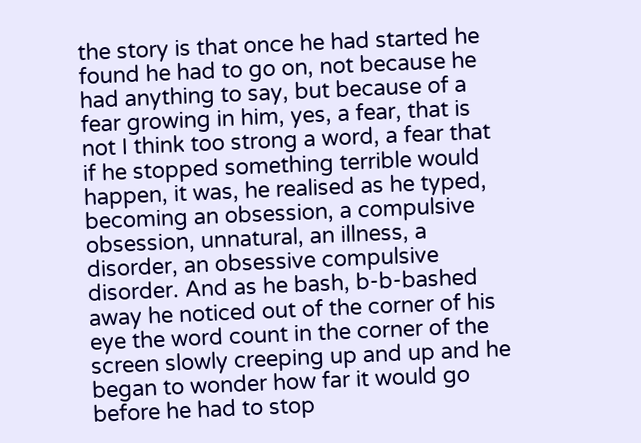the story is that once he had started he found he had to go on, not because he had anything to say, but because of a fear growing in him, yes, a fear, that is not I think too strong a word, a fear that if he stopped something terrible would happen, it was, he realised as he typed, becoming an obsession, a compulsive obsession, unnatural, an illness, a disorder, an obsessive compulsive disorder. And as he bash, b-b-bashed away he noticed out of the corner of his eye the word count in the corner of the screen slowly creeping up and up and he began to wonder how far it would go before he had to stop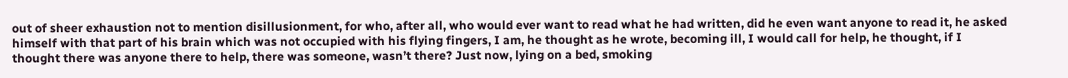out of sheer exhaustion not to mention disillusionment, for who, after all, who would ever want to read what he had written, did he even want anyone to read it, he asked himself with that part of his brain which was not occupied with his flying fingers, I am, he thought as he wrote, becoming ill, I would call for help, he thought, if I thought there was anyone there to help, there was someone, wasn’t there? Just now, lying on a bed, smoking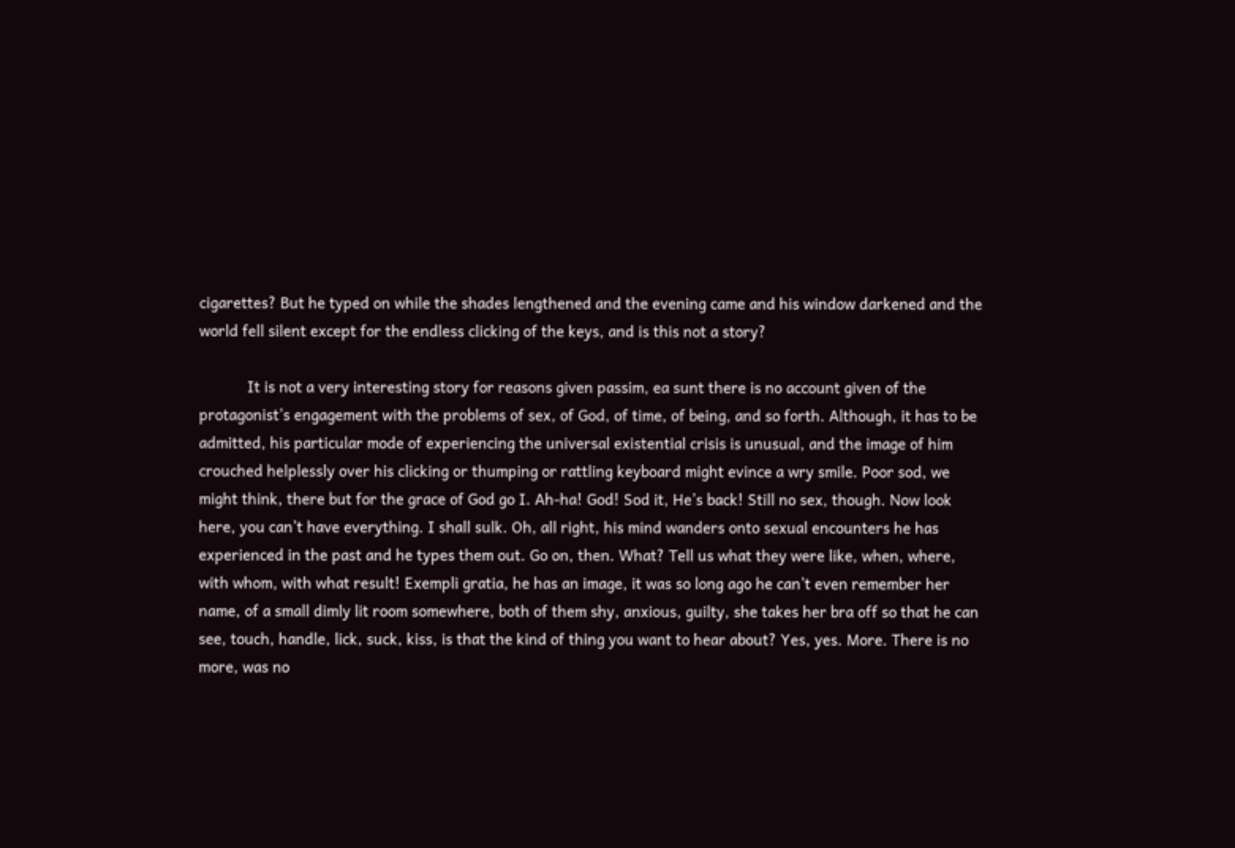cigarettes? But he typed on while the shades lengthened and the evening came and his window darkened and the world fell silent except for the endless clicking of the keys, and is this not a story?

            It is not a very interesting story for reasons given passim, ea sunt there is no account given of the protagonist’s engagement with the problems of sex, of God, of time, of being, and so forth. Although, it has to be admitted, his particular mode of experiencing the universal existential crisis is unusual, and the image of him crouched helplessly over his clicking or thumping or rattling keyboard might evince a wry smile. Poor sod, we might think, there but for the grace of God go I. Ah-ha! God! Sod it, He’s back! Still no sex, though. Now look here, you can’t have everything. I shall sulk. Oh, all right, his mind wanders onto sexual encounters he has experienced in the past and he types them out. Go on, then. What? Tell us what they were like, when, where, with whom, with what result! Exempli gratia, he has an image, it was so long ago he can’t even remember her name, of a small dimly lit room somewhere, both of them shy, anxious, guilty, she takes her bra off so that he can see, touch, handle, lick, suck, kiss, is that the kind of thing you want to hear about? Yes, yes. More. There is no more, was no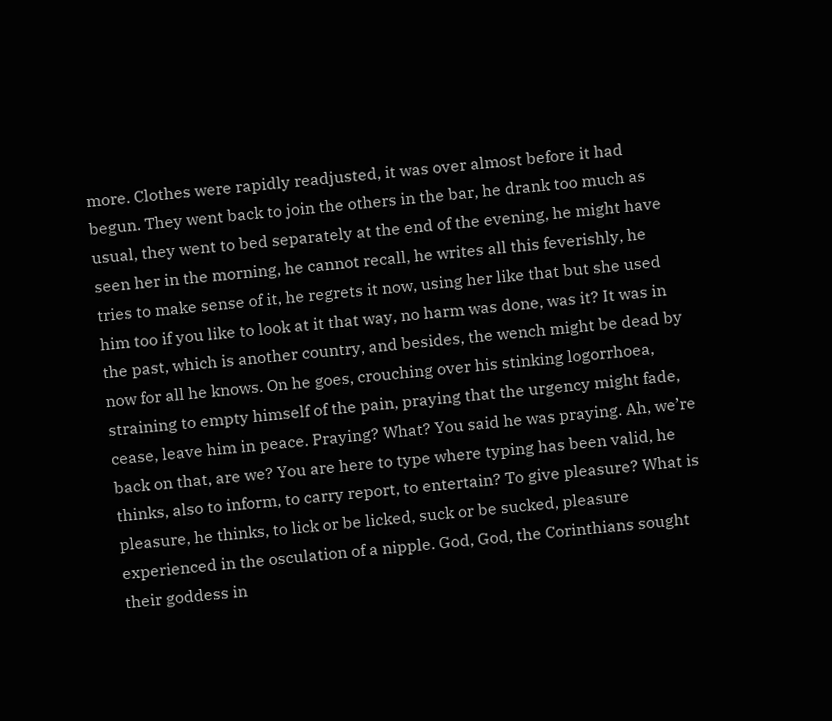more. Clothes were rapidly readjusted, it was over almost before it had begun. They went back to join the others in the bar, he drank too much as usual, they went to bed separately at the end of the evening, he might have seen her in the morning, he cannot recall, he writes all this feverishly, he tries to make sense of it, he regrets it now, using her like that but she used him too if you like to look at it that way, no harm was done, was it? It was in the past, which is another country, and besides, the wench might be dead by now for all he knows. On he goes, crouching over his stinking logorrhoea, straining to empty himself of the pain, praying that the urgency might fade, cease, leave him in peace. Praying? What? You said he was praying. Ah, we’re back on that, are we? You are here to type where typing has been valid, he thinks, also to inform, to carry report, to entertain? To give pleasure? What is pleasure, he thinks, to lick or be licked, suck or be sucked, pleasure experienced in the osculation of a nipple. God, God, the Corinthians sought their goddess in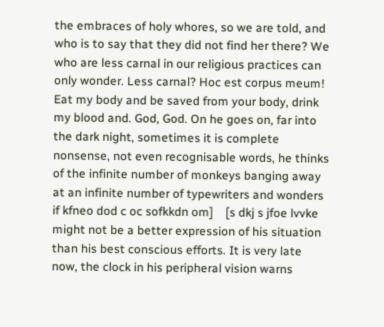the embraces of holy whores, so we are told, and who is to say that they did not find her there? We who are less carnal in our religious practices can only wonder. Less carnal? Hoc est corpus meum! Eat my body and be saved from your body, drink my blood and. God, God. On he goes on, far into the dark night, sometimes it is complete nonsense, not even recognisable words, he thinks of the infinite number of monkeys banging away at an infinite number of typewriters and wonders if kfneo dod c oc sofkkdn om]    [s dkj s jfoe lvvke might not be a better expression of his situation than his best conscious efforts. It is very late now, the clock in his peripheral vision warns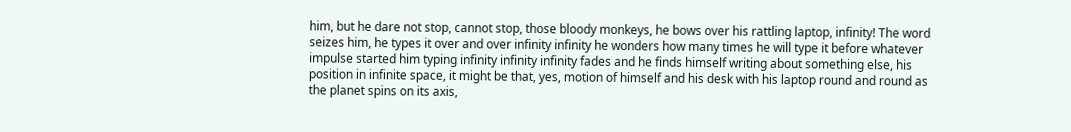him, but he dare not stop, cannot stop, those bloody monkeys, he bows over his rattling laptop, infinity! The word seizes him, he types it over and over infinity infinity he wonders how many times he will type it before whatever impulse started him typing infinity infinity infinity fades and he finds himself writing about something else, his position in infinite space, it might be that, yes, motion of himself and his desk with his laptop round and round as the planet spins on its axis,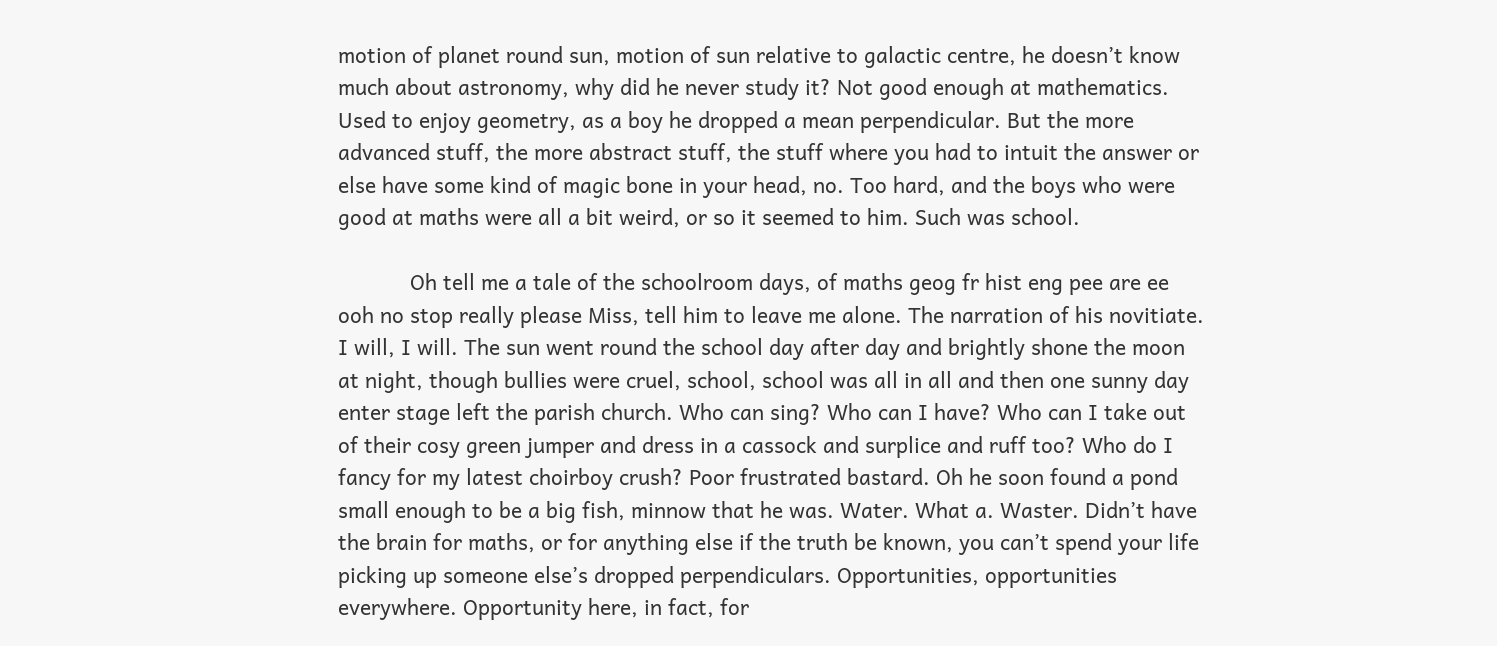motion of planet round sun, motion of sun relative to galactic centre, he doesn’t know much about astronomy, why did he never study it? Not good enough at mathematics. Used to enjoy geometry, as a boy he dropped a mean perpendicular. But the more advanced stuff, the more abstract stuff, the stuff where you had to intuit the answer or else have some kind of magic bone in your head, no. Too hard, and the boys who were good at maths were all a bit weird, or so it seemed to him. Such was school.

            Oh tell me a tale of the schoolroom days, of maths geog fr hist eng pee are ee ooh no stop really please Miss, tell him to leave me alone. The narration of his novitiate. I will, I will. The sun went round the school day after day and brightly shone the moon at night, though bullies were cruel, school, school was all in all and then one sunny day enter stage left the parish church. Who can sing? Who can I have? Who can I take out of their cosy green jumper and dress in a cassock and surplice and ruff too? Who do I fancy for my latest choirboy crush? Poor frustrated bastard. Oh he soon found a pond small enough to be a big fish, minnow that he was. Water. What a. Waster. Didn’t have the brain for maths, or for anything else if the truth be known, you can’t spend your life picking up someone else’s dropped perpendiculars. Opportunities, opportunities everywhere. Opportunity here, in fact, for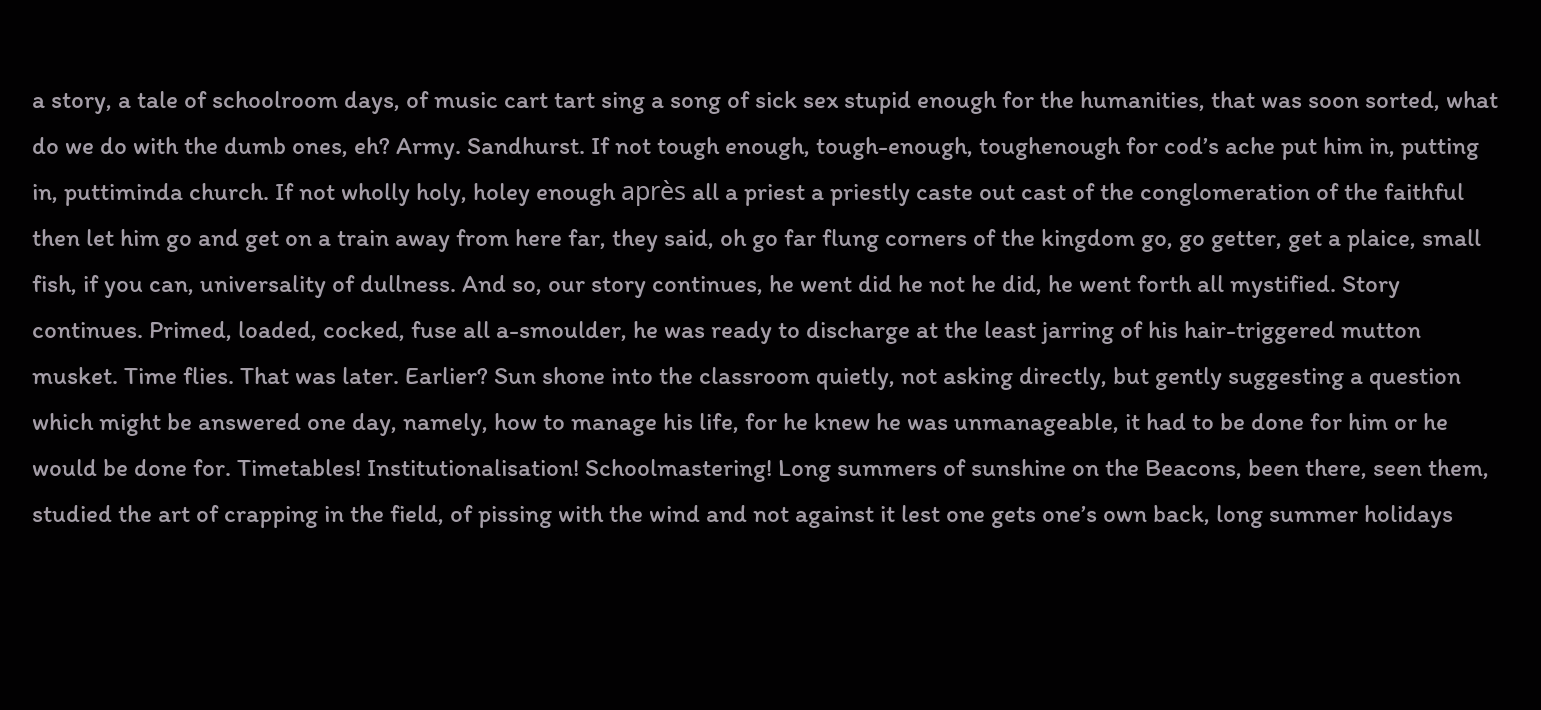a story, a tale of schoolroom days, of music cart tart sing a song of sick sex stupid enough for the humanities, that was soon sorted, what do we do with the dumb ones, eh? Army. Sandhurst. If not tough enough, tough-enough, toughenough for cod’s ache put him in, putting in, puttiminda church. If not wholly holy, holey enough après all a priest a priestly caste out cast of the conglomeration of the faithful then let him go and get on a train away from here far, they said, oh go far flung corners of the kingdom go, go getter, get a plaice, small fish, if you can, universality of dullness. And so, our story continues, he went did he not he did, he went forth all mystified. Story continues. Primed, loaded, cocked, fuse all a-smoulder, he was ready to discharge at the least jarring of his hair-triggered mutton musket. Time flies. That was later. Earlier? Sun shone into the classroom quietly, not asking directly, but gently suggesting a question which might be answered one day, namely, how to manage his life, for he knew he was unmanageable, it had to be done for him or he would be done for. Timetables! Institutionalisation! Schoolmastering! Long summers of sunshine on the Beacons, been there, seen them, studied the art of crapping in the field, of pissing with the wind and not against it lest one gets one’s own back, long summer holidays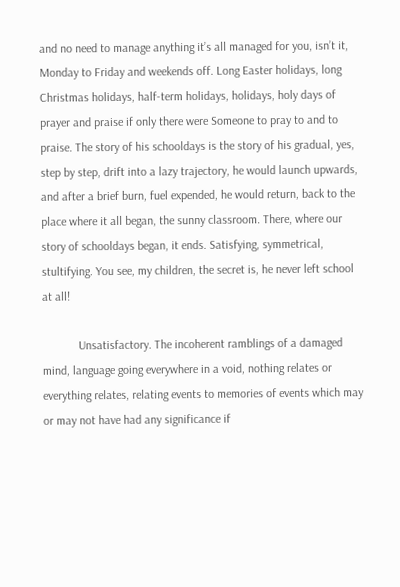and no need to manage anything it’s all managed for you, isn’t it, Monday to Friday and weekends off. Long Easter holidays, long Christmas holidays, half-term holidays, holidays, holy days of prayer and praise if only there were Someone to pray to and to praise. The story of his schooldays is the story of his gradual, yes, step by step, drift into a lazy trajectory, he would launch upwards, and after a brief burn, fuel expended, he would return, back to the place where it all began, the sunny classroom. There, where our story of schooldays began, it ends. Satisfying, symmetrical, stultifying. You see, my children, the secret is, he never left school at all!

            Unsatisfactory. The incoherent ramblings of a damaged mind, language going everywhere in a void, nothing relates or everything relates, relating events to memories of events which may or may not have had any significance if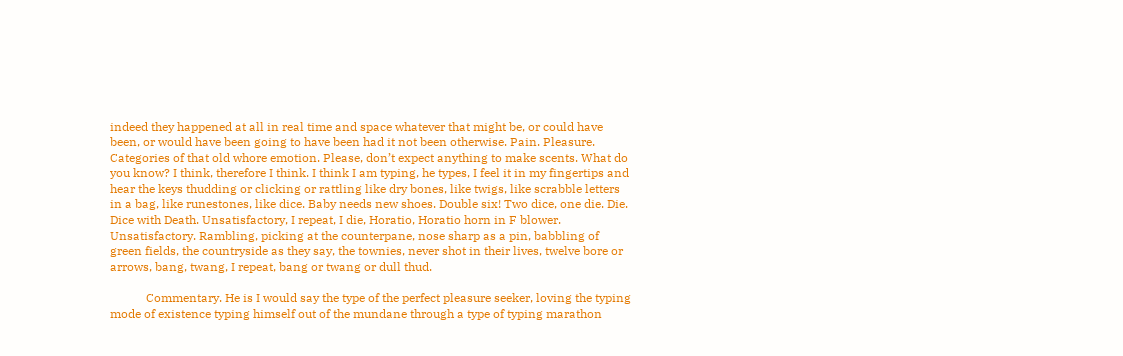indeed they happened at all in real time and space whatever that might be, or could have been, or would have been going to have been had it not been otherwise. Pain. Pleasure. Categories of that old whore emotion. Please, don’t expect anything to make scents. What do you know? I think, therefore I think. I think I am typing, he types, I feel it in my fingertips and hear the keys thudding or clicking or rattling like dry bones, like twigs, like scrabble letters in a bag, like runestones, like dice. Baby needs new shoes. Double six! Two dice, one die. Die. Dice with Death. Unsatisfactory, I repeat, I die, Horatio, Horatio horn in F blower. Unsatisfactory. Rambling, picking at the counterpane, nose sharp as a pin, babbling of green fields, the countryside as they say, the townies, never shot in their lives, twelve bore or arrows, bang, twang, I repeat, bang or twang or dull thud.

            Commentary. He is I would say the type of the perfect pleasure seeker, loving the typing mode of existence typing himself out of the mundane through a type of typing marathon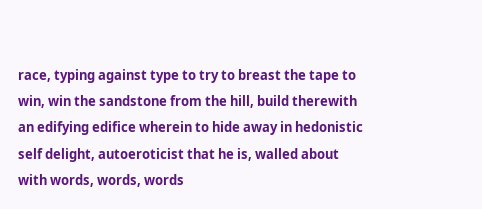race, typing against type to try to breast the tape to win, win the sandstone from the hill, build therewith an edifying edifice wherein to hide away in hedonistic self delight, autoeroticist that he is, walled about with words, words, words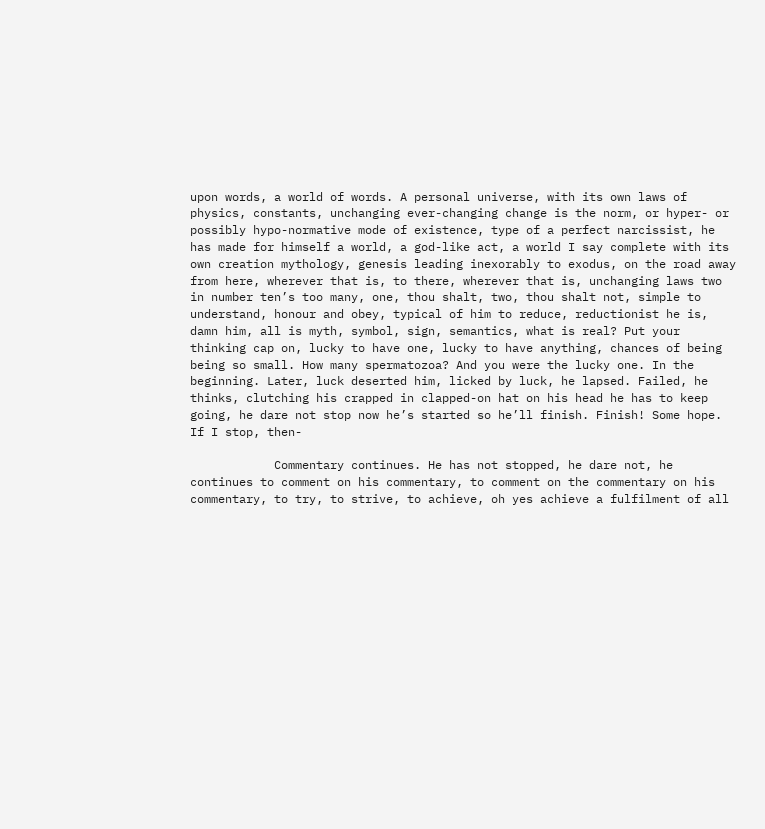upon words, a world of words. A personal universe, with its own laws of physics, constants, unchanging ever-changing change is the norm, or hyper- or possibly hypo-normative mode of existence, type of a perfect narcissist, he has made for himself a world, a god-like act, a world I say complete with its own creation mythology, genesis leading inexorably to exodus, on the road away from here, wherever that is, to there, wherever that is, unchanging laws two in number ten’s too many, one, thou shalt, two, thou shalt not, simple to understand, honour and obey, typical of him to reduce, reductionist he is, damn him, all is myth, symbol, sign, semantics, what is real? Put your thinking cap on, lucky to have one, lucky to have anything, chances of being being so small. How many spermatozoa? And you were the lucky one. In the beginning. Later, luck deserted him, licked by luck, he lapsed. Failed, he thinks, clutching his crapped in clapped-on hat on his head he has to keep going, he dare not stop now he’s started so he’ll finish. Finish! Some hope. If I stop, then-

            Commentary continues. He has not stopped, he dare not, he continues to comment on his commentary, to comment on the commentary on his commentary, to try, to strive, to achieve, oh yes achieve a fulfilment of all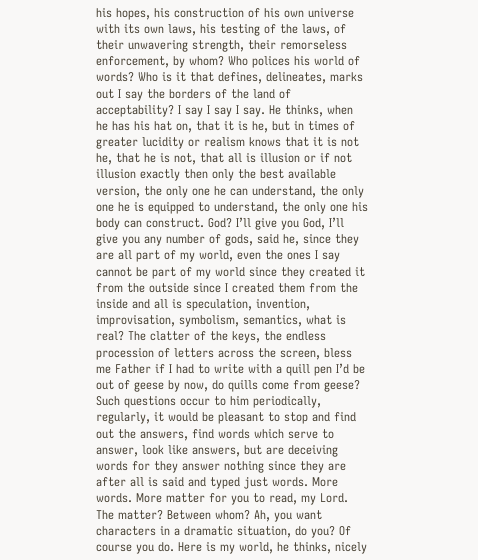his hopes, his construction of his own universe with its own laws, his testing of the laws, of their unwavering strength, their remorseless enforcement, by whom? Who polices his world of words? Who is it that defines, delineates, marks out I say the borders of the land of acceptability? I say I say I say. He thinks, when he has his hat on, that it is he, but in times of greater lucidity or realism knows that it is not he, that he is not, that all is illusion or if not illusion exactly then only the best available version, the only one he can understand, the only one he is equipped to understand, the only one his body can construct. God? I’ll give you God, I’ll give you any number of gods, said he, since they are all part of my world, even the ones I say cannot be part of my world since they created it from the outside since I created them from the inside and all is speculation, invention, improvisation, symbolism, semantics, what is real? The clatter of the keys, the endless procession of letters across the screen, bless me Father if I had to write with a quill pen I’d be out of geese by now, do quills come from geese? Such questions occur to him periodically, regularly, it would be pleasant to stop and find out the answers, find words which serve to answer, look like answers, but are deceiving words for they answer nothing since they are after all is said and typed just words. More words. More matter for you to read, my Lord. The matter? Between whom? Ah, you want characters in a dramatic situation, do you? Of course you do. Here is my world, he thinks, nicely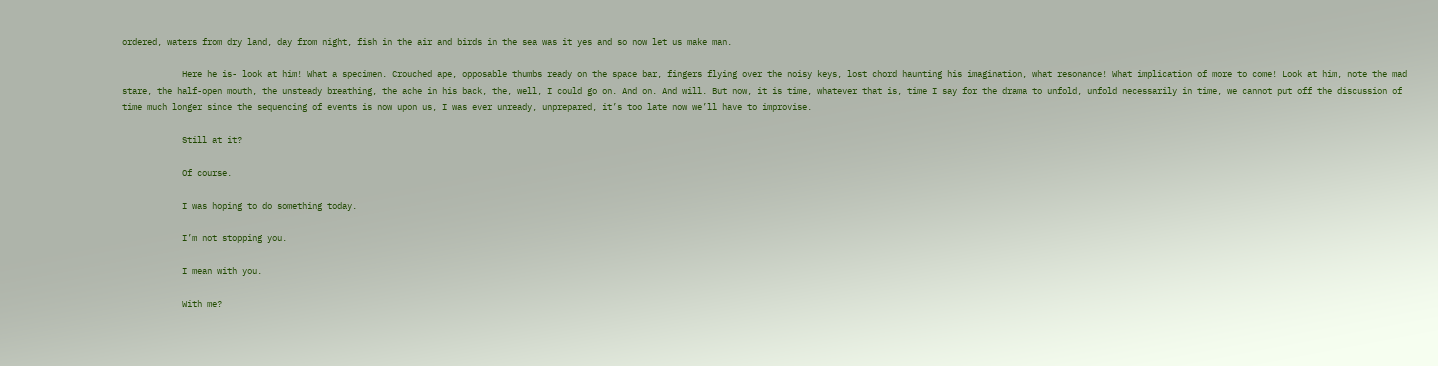ordered, waters from dry land, day from night, fish in the air and birds in the sea was it yes and so now let us make man.

            Here he is- look at him! What a specimen. Crouched ape, opposable thumbs ready on the space bar, fingers flying over the noisy keys, lost chord haunting his imagination, what resonance! What implication of more to come! Look at him, note the mad stare, the half-open mouth, the unsteady breathing, the ache in his back, the, well, I could go on. And on. And will. But now, it is time, whatever that is, time I say for the drama to unfold, unfold necessarily in time, we cannot put off the discussion of time much longer since the sequencing of events is now upon us, I was ever unready, unprepared, it’s too late now we’ll have to improvise.

            Still at it?

            Of course.

            I was hoping to do something today.

            I’m not stopping you.

            I mean with you.

            With me?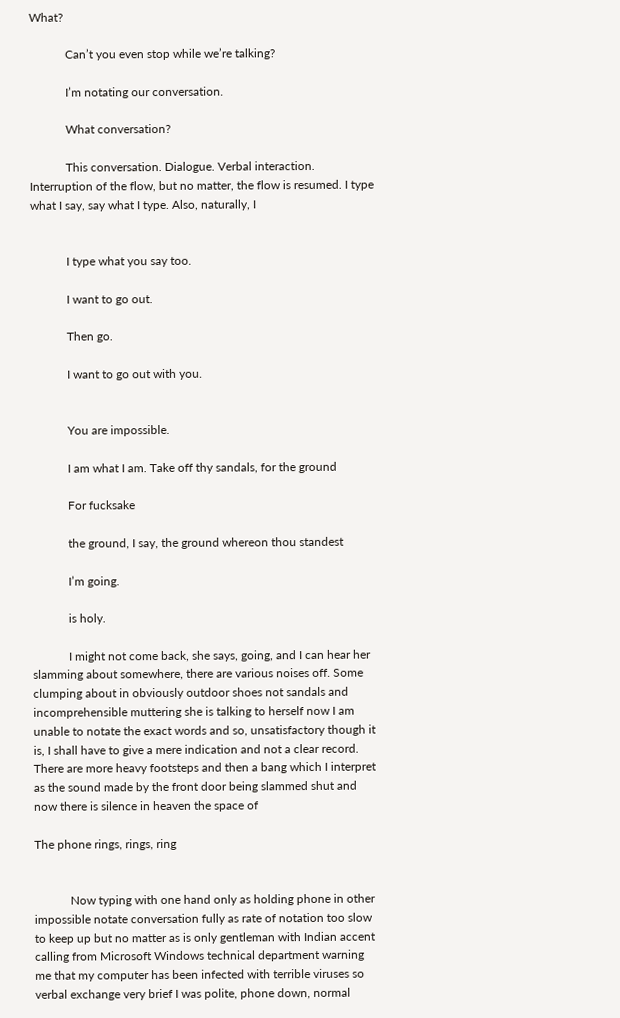What?

            Can’t you even stop while we’re talking?

            I’m notating our conversation.

            What conversation?

            This conversation. Dialogue. Verbal interaction. Interruption of the flow, but no matter, the flow is resumed. I type what I say, say what I type. Also, naturally, I


            I type what you say too.

            I want to go out.

            Then go.

            I want to go out with you.


            You are impossible.

            I am what I am. Take off thy sandals, for the ground

            For fucksake

            the ground, I say, the ground whereon thou standest

            I’m going.

            is holy.

            I might not come back, she says, going, and I can hear her slamming about somewhere, there are various noises off. Some clumping about in obviously outdoor shoes not sandals and incomprehensible muttering she is talking to herself now I am unable to notate the exact words and so, unsatisfactory though it is, I shall have to give a mere indication and not a clear record. There are more heavy footsteps and then a bang which I interpret as the sound made by the front door being slammed shut and now there is silence in heaven the space of

The phone rings, rings, ring


            Now typing with one hand only as holding phone in other impossible notate conversation fully as rate of notation too slow to keep up but no matter as is only gentleman with Indian accent calling from Microsoft Windows technical department warning me that my computer has been infected with terrible viruses so verbal exchange very brief I was polite, phone down, normal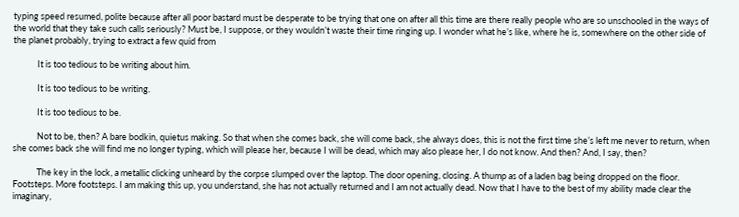typing speed resumed, polite because after all poor bastard must be desperate to be trying that one on after all this time are there really people who are so unschooled in the ways of the world that they take such calls seriously? Must be, I suppose, or they wouldn’t waste their time ringing up. I wonder what he’s like, where he is, somewhere on the other side of the planet probably, trying to extract a few quid from

            It is too tedious to be writing about him.

            It is too tedious to be writing.

            It is too tedious to be.

            Not to be, then? A bare bodkin, quietus making. So that when she comes back, she will come back, she always does, this is not the first time she’s left me never to return, when she comes back she will find me no longer typing, which will please her, because I will be dead, which may also please her, I do not know. And then? And, I say, then?

            The key in the lock, a metallic clicking unheard by the corpse slumped over the laptop. The door opening, closing. A thump as of a laden bag being dropped on the floor. Footsteps. More footsteps. I am making this up, you understand, she has not actually returned and I am not actually dead. Now that I have to the best of my ability made clear the imaginary,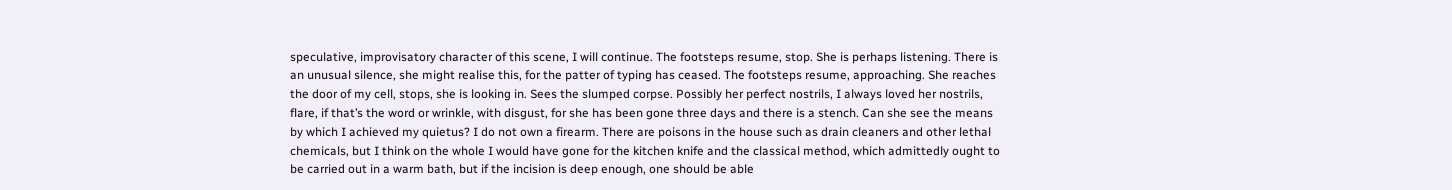speculative, improvisatory character of this scene, I will continue. The footsteps resume, stop. She is perhaps listening. There is an unusual silence, she might realise this, for the patter of typing has ceased. The footsteps resume, approaching. She reaches the door of my cell, stops, she is looking in. Sees the slumped corpse. Possibly her perfect nostrils, I always loved her nostrils, flare, if that’s the word or wrinkle, with disgust, for she has been gone three days and there is a stench. Can she see the means by which I achieved my quietus? I do not own a firearm. There are poisons in the house such as drain cleaners and other lethal chemicals, but I think on the whole I would have gone for the kitchen knife and the classical method, which admittedly ought to be carried out in a warm bath, but if the incision is deep enough, one should be able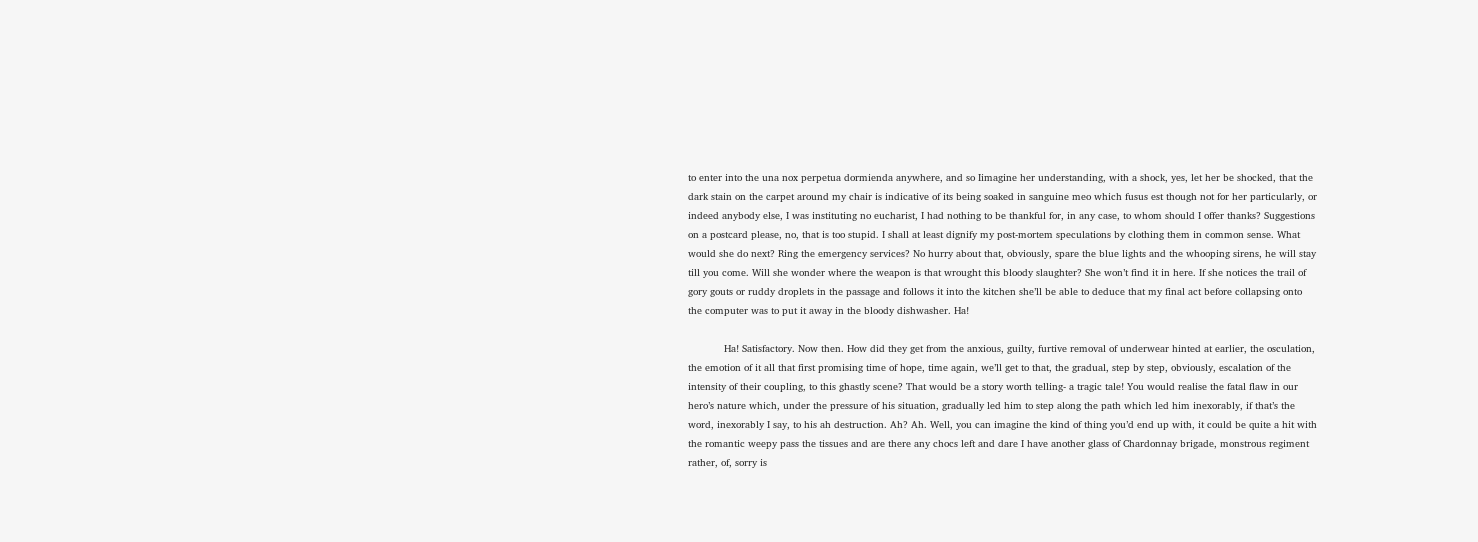to enter into the una nox perpetua dormienda anywhere, and so Iimagine her understanding, with a shock, yes, let her be shocked, that the dark stain on the carpet around my chair is indicative of its being soaked in sanguine meo which fusus est though not for her particularly, or indeed anybody else, I was instituting no eucharist, I had nothing to be thankful for, in any case, to whom should I offer thanks? Suggestions on a postcard please, no, that is too stupid. I shall at least dignify my post-mortem speculations by clothing them in common sense. What would she do next? Ring the emergency services? No hurry about that, obviously, spare the blue lights and the whooping sirens, he will stay till you come. Will she wonder where the weapon is that wrought this bloody slaughter? She won’t find it in here. If she notices the trail of gory gouts or ruddy droplets in the passage and follows it into the kitchen she’ll be able to deduce that my final act before collapsing onto the computer was to put it away in the bloody dishwasher. Ha!

            Ha! Satisfactory. Now then. How did they get from the anxious, guilty, furtive removal of underwear hinted at earlier, the osculation, the emotion of it all that first promising time of hope, time again, we’ll get to that, the gradual, step by step, obviously, escalation of the intensity of their coupling, to this ghastly scene? That would be a story worth telling- a tragic tale! You would realise the fatal flaw in our hero’s nature which, under the pressure of his situation, gradually led him to step along the path which led him inexorably, if that’s the word, inexorably I say, to his ah destruction. Ah? Ah. Well, you can imagine the kind of thing you’d end up with, it could be quite a hit with the romantic weepy pass the tissues and are there any chocs left and dare I have another glass of Chardonnay brigade, monstrous regiment rather, of, sorry is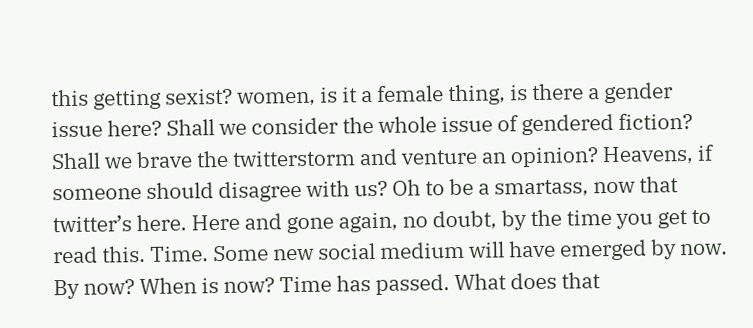this getting sexist? women, is it a female thing, is there a gender issue here? Shall we consider the whole issue of gendered fiction? Shall we brave the twitterstorm and venture an opinion? Heavens, if someone should disagree with us? Oh to be a smartass, now that twitter’s here. Here and gone again, no doubt, by the time you get to read this. Time. Some new social medium will have emerged by now. By now? When is now? Time has passed. What does that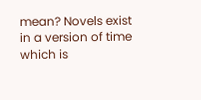mean? Novels exist in a version of time which is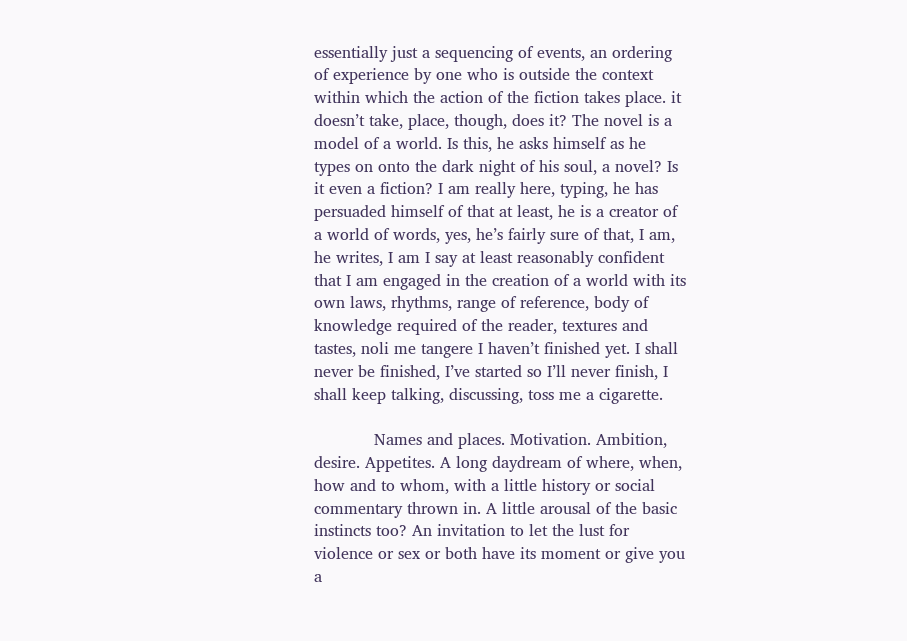essentially just a sequencing of events, an ordering of experience by one who is outside the context within which the action of the fiction takes place. it doesn’t take, place, though, does it? The novel is a model of a world. Is this, he asks himself as he types on onto the dark night of his soul, a novel? Is it even a fiction? I am really here, typing, he has persuaded himself of that at least, he is a creator of a world of words, yes, he’s fairly sure of that, I am, he writes, I am I say at least reasonably confident that I am engaged in the creation of a world with its own laws, rhythms, range of reference, body of knowledge required of the reader, textures and tastes, noli me tangere I haven’t finished yet. I shall never be finished, I’ve started so I’ll never finish, I shall keep talking, discussing, toss me a cigarette.

            Names and places. Motivation. Ambition, desire. Appetites. A long daydream of where, when, how and to whom, with a little history or social commentary thrown in. A little arousal of the basic instincts too? An invitation to let the lust for violence or sex or both have its moment or give you a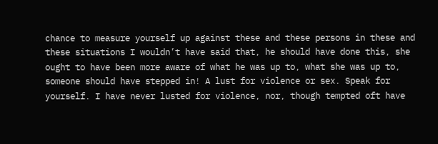chance to measure yourself up against these and these persons in these and these situations I wouldn’t have said that, he should have done this, she ought to have been more aware of what he was up to, what she was up to, someone should have stepped in! A lust for violence or sex. Speak for yourself. I have never lusted for violence, nor, though tempted oft have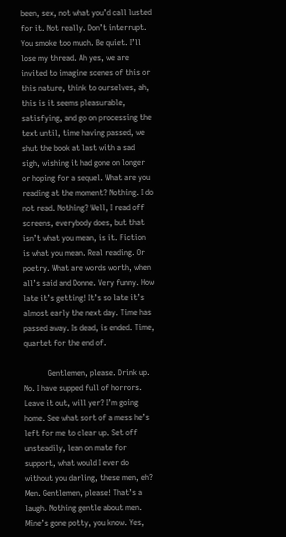been, sex, not what you’d call lusted for it. Not really. Don’t interrupt. You smoke too much. Be quiet. I’ll lose my thread. Ah yes, we are invited to imagine scenes of this or this nature, think to ourselves, ah, this is it seems pleasurable, satisfying, and go on processing the text until, time having passed, we shut the book at last with a sad sigh, wishing it had gone on longer or hoping for a sequel. What are you reading at the moment? Nothing. I do not read. Nothing? Well, I read off screens, everybody does, but that isn’t what you mean, is it. Fiction is what you mean. Real reading. Or poetry. What are words worth, when all’s said and Donne. Very funny. How late it’s getting! It’s so late it’s almost early the next day. Time has passed away. Is dead, is ended. Time, quartet for the end of.

            Gentlemen, please. Drink up. No. I have supped full of horrors. Leave it out, will yer? I’m going home. See what sort of a mess he’s left for me to clear up. Set off unsteadily, lean on mate for support, what would I ever do without you darling, these men, eh? Men. Gentlemen, please! That’s a laugh. Nothing gentle about men. Mine’s gone potty, you know. Yes,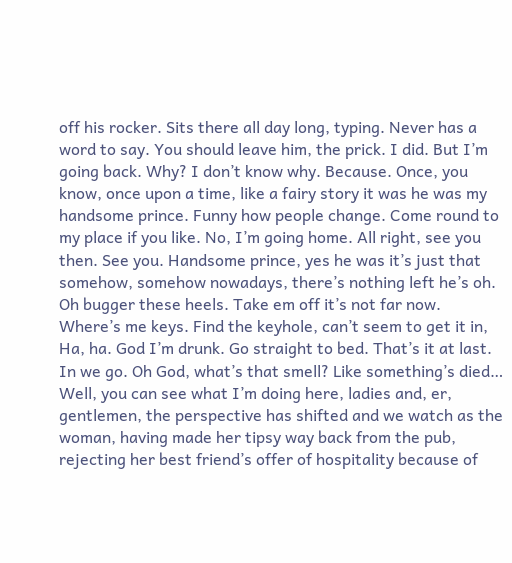off his rocker. Sits there all day long, typing. Never has a word to say. You should leave him, the prick. I did. But I’m going back. Why? I don’t know why. Because. Once, you know, once upon a time, like a fairy story it was he was my handsome prince. Funny how people change. Come round to my place if you like. No, I’m going home. All right, see you then. See you. Handsome prince, yes he was it’s just that somehow, somehow nowadays, there’s nothing left he’s oh. Oh bugger these heels. Take em off it’s not far now. Where’s me keys. Find the keyhole, can’t seem to get it in, Ha, ha. God I’m drunk. Go straight to bed. That’s it at last. In we go. Oh God, what’s that smell? Like something’s died… Well, you can see what I’m doing here, ladies and, er, gentlemen, the perspective has shifted and we watch as the woman, having made her tipsy way back from the pub, rejecting her best friend’s offer of hospitality because of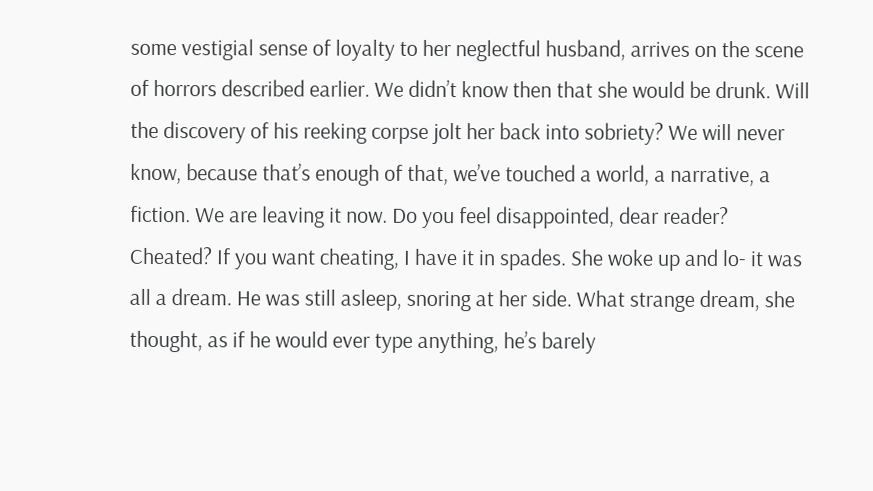some vestigial sense of loyalty to her neglectful husband, arrives on the scene of horrors described earlier. We didn’t know then that she would be drunk. Will the discovery of his reeking corpse jolt her back into sobriety? We will never know, because that’s enough of that, we’ve touched a world, a narrative, a fiction. We are leaving it now. Do you feel disappointed, dear reader? Cheated? If you want cheating, I have it in spades. She woke up and lo- it was all a dream. He was still asleep, snoring at her side. What strange dream, she thought, as if he would ever type anything, he’s barely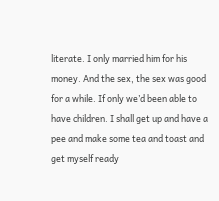literate. I only married him for his money. And the sex, the sex was good for a while. If only we’d been able to have children. I shall get up and have a pee and make some tea and toast and get myself ready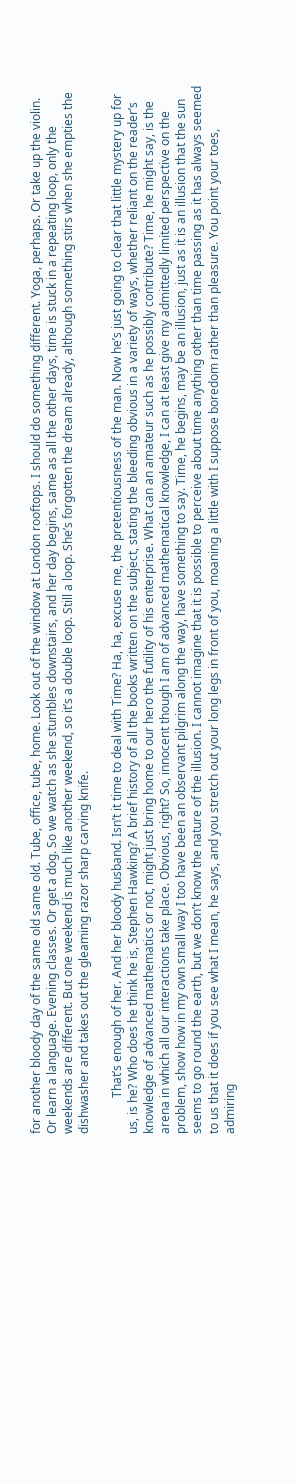for another bloody day of the same old same old. Tube, office, tube, home. Look out of the window at London rooftops. I should do something different. Yoga, perhaps. Or take up the violin. Or learn a language. Evening classes. Or get a dog. So we watch as she stumbles downstairs, and her day begins, same as all the other days, time is stuck in a repeating loop, only the weekends are different. But one weekend is much like another weekend, so it’s a double loop. Still a loop. She’s forgotten the dream already, although something stirs when she empties the dishwasher and takes out the gleaming razor sharp carving knife.

            That’s enough of her. And her bloody husband. Isn’t it time to deal with Time? Ha, ha, excuse me, the pretentiousness of the man. Now he’s just going to clear that little mystery up for us, is he? Who does he think he is, Stephen Hawking? A brief history of all the books written on the subject, stating the bleeding obvious in a variety of ways, whether reliant on the reader’s knowledge of advanced mathematics or not, might just bring home to our hero the futility of his enterprise. What can an amateur such as he possibly contribute? Time, he might say, is the arena in which all our interactions take place. Obvious, right? So, innocent though I am of advanced mathematical knowledge, I can at least give my admittedly limited perspective on the problem, show how in my own small way I too have been an observant pilgrim along the way, have something to say. Time, he begins, may be an illusion, just as it is an illusion that the sun seems to go round the earth, but we don’t know the nature of the illusion. I cannot imagine that it is possible to perceive about time anything other than time passing as it has always seemed to us that it does if you see what I mean, he says, and you stretch out your long legs in front of you, moaning a little with I suppose boredom rather than pleasure. You point your toes, admiring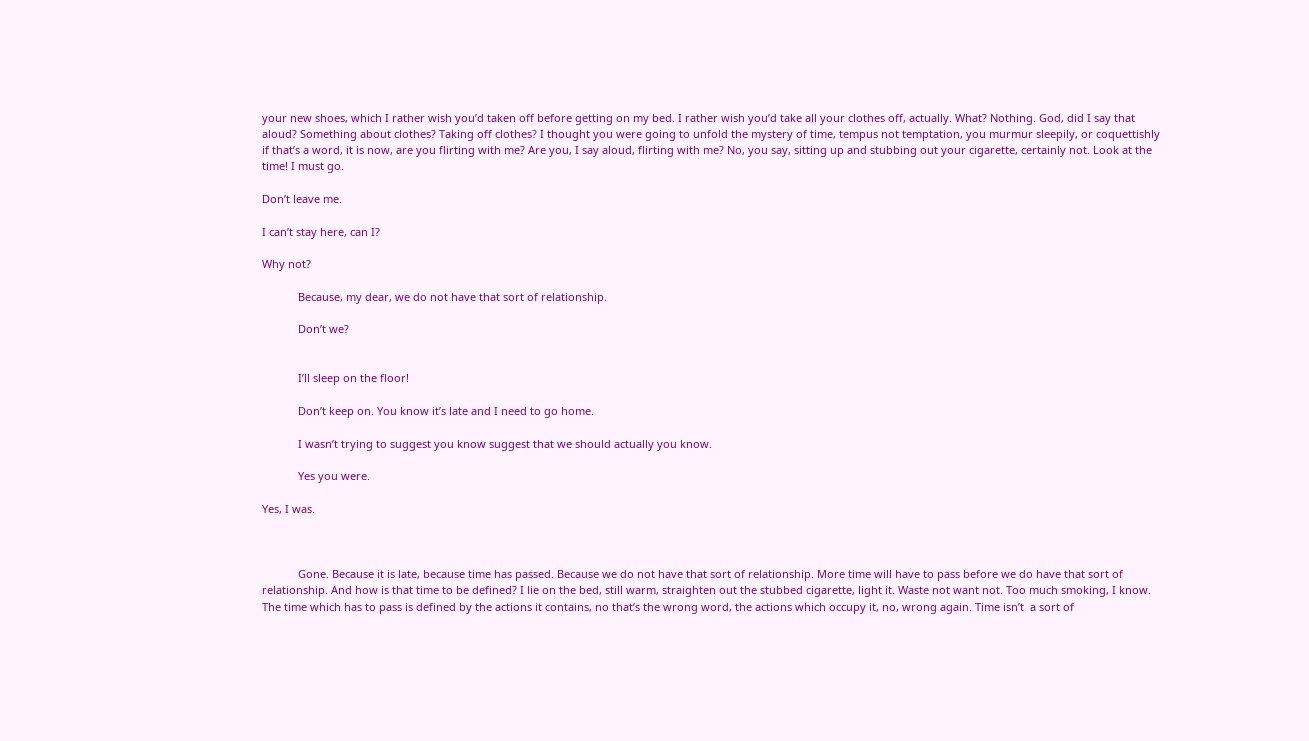your new shoes, which I rather wish you’d taken off before getting on my bed. I rather wish you’d take all your clothes off, actually. What? Nothing. God, did I say that aloud? Something about clothes? Taking off clothes? I thought you were going to unfold the mystery of time, tempus not temptation, you murmur sleepily, or coquettishly if that’s a word, it is now, are you flirting with me? Are you, I say aloud, flirting with me? No, you say, sitting up and stubbing out your cigarette, certainly not. Look at the time! I must go.

Don’t leave me.

I can’t stay here, can I?

Why not?

            Because, my dear, we do not have that sort of relationship.

            Don’t we?


            I’ll sleep on the floor!

            Don’t keep on. You know it’s late and I need to go home.

            I wasn’t trying to suggest you know suggest that we should actually you know.

            Yes you were.

Yes, I was.



            Gone. Because it is late, because time has passed. Because we do not have that sort of relationship. More time will have to pass before we do have that sort of relationship. And how is that time to be defined? I lie on the bed, still warm, straighten out the stubbed cigarette, light it. Waste not want not. Too much smoking, I know. The time which has to pass is defined by the actions it contains, no that’s the wrong word, the actions which occupy it, no, wrong again. Time isn’t  a sort of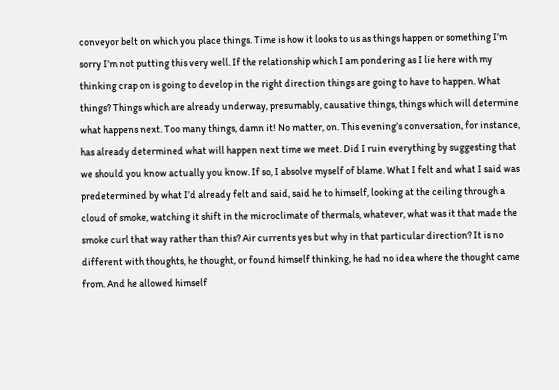conveyor belt on which you place things. Time is how it looks to us as things happen or something I’m sorry I’m not putting this very well. If the relationship which I am pondering as I lie here with my thinking crap on is going to develop in the right direction things are going to have to happen. What things? Things which are already underway, presumably, causative things, things which will determine what happens next. Too many things, damn it! No matter, on. This evening’s conversation, for instance, has already determined what will happen next time we meet. Did I ruin everything by suggesting that we should you know actually you know. If so, I absolve myself of blame. What I felt and what I said was predetermined by what I’d already felt and said, said he to himself, looking at the ceiling through a cloud of smoke, watching it shift in the microclimate of thermals, whatever, what was it that made the smoke curl that way rather than this? Air currents yes but why in that particular direction? It is no different with thoughts, he thought, or found himself thinking, he had no idea where the thought came from. And he allowed himself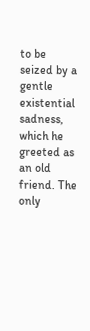to be seized by a gentle existential sadness, which he greeted as an old friend. The only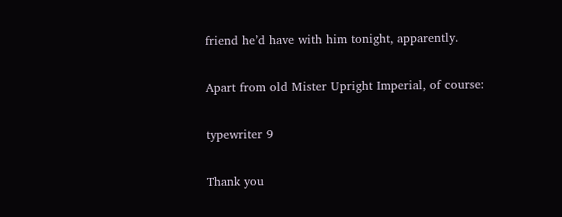friend he’d have with him tonight, apparently.

Apart from old Mister Upright Imperial, of course:

typewriter 9

Thank you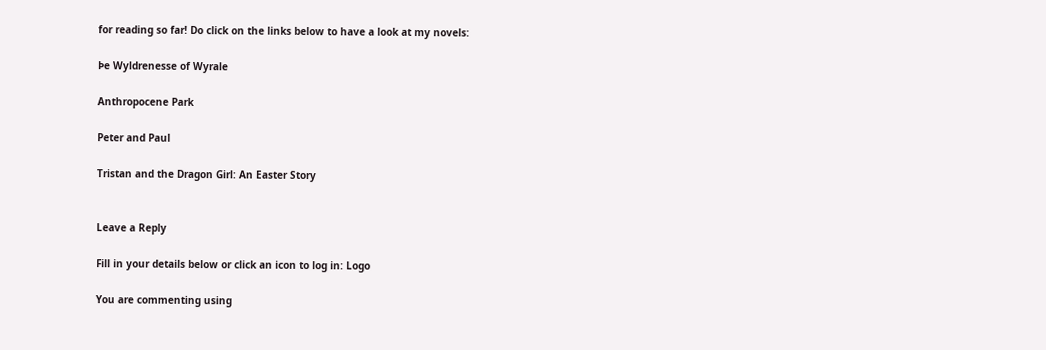for reading so far! Do click on the links below to have a look at my novels:

Þe Wyldrenesse of Wyrale

Anthropocene Park

Peter and Paul

Tristan and the Dragon Girl: An Easter Story


Leave a Reply

Fill in your details below or click an icon to log in: Logo

You are commenting using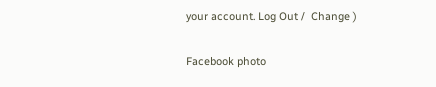your account. Log Out /  Change )

Facebook photo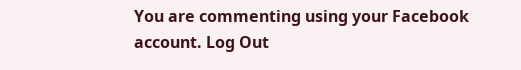You are commenting using your Facebook account. Log Out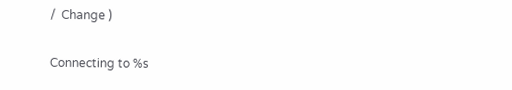/  Change )

Connecting to %s